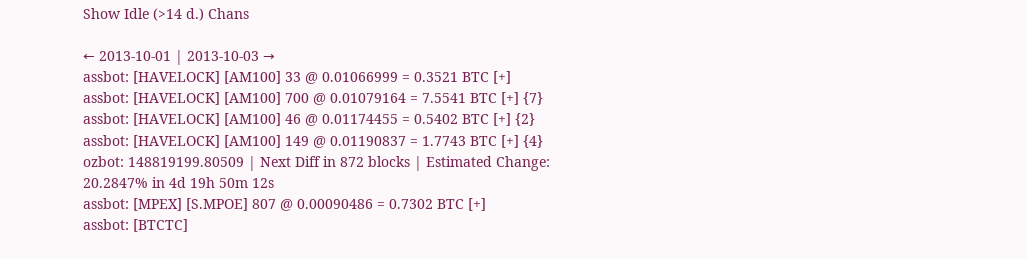Show Idle (>14 d.) Chans

← 2013-10-01 | 2013-10-03 →
assbot: [HAVELOCK] [AM100] 33 @ 0.01066999 = 0.3521 BTC [+]
assbot: [HAVELOCK] [AM100] 700 @ 0.01079164 = 7.5541 BTC [+] {7}
assbot: [HAVELOCK] [AM100] 46 @ 0.01174455 = 0.5402 BTC [+] {2}
assbot: [HAVELOCK] [AM100] 149 @ 0.01190837 = 1.7743 BTC [+] {4}
ozbot: 148819199.80509 | Next Diff in 872 blocks | Estimated Change: 20.2847% in 4d 19h 50m 12s
assbot: [MPEX] [S.MPOE] 807 @ 0.00090486 = 0.7302 BTC [+]
assbot: [BTCTC]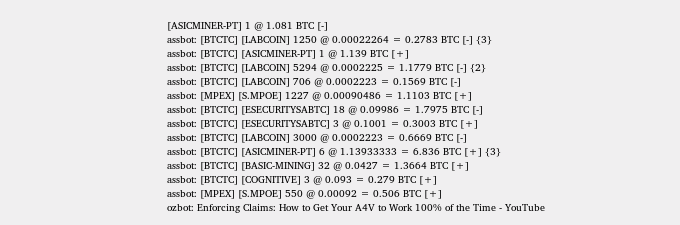[ASICMINER-PT] 1 @ 1.081 BTC [-]
assbot: [BTCTC] [LABCOIN] 1250 @ 0.00022264 = 0.2783 BTC [-] {3}
assbot: [BTCTC] [ASICMINER-PT] 1 @ 1.139 BTC [+]
assbot: [BTCTC] [LABCOIN] 5294 @ 0.0002225 = 1.1779 BTC [-] {2}
assbot: [BTCTC] [LABCOIN] 706 @ 0.0002223 = 0.1569 BTC [-]
assbot: [MPEX] [S.MPOE] 1227 @ 0.00090486 = 1.1103 BTC [+]
assbot: [BTCTC] [ESECURITYSABTC] 18 @ 0.09986 = 1.7975 BTC [-]
assbot: [BTCTC] [ESECURITYSABTC] 3 @ 0.1001 = 0.3003 BTC [+]
assbot: [BTCTC] [LABCOIN] 3000 @ 0.0002223 = 0.6669 BTC [-]
assbot: [BTCTC] [ASICMINER-PT] 6 @ 1.13933333 = 6.836 BTC [+] {3}
assbot: [BTCTC] [BASIC-MINING] 32 @ 0.0427 = 1.3664 BTC [+]
assbot: [BTCTC] [COGNITIVE] 3 @ 0.093 = 0.279 BTC [+]
assbot: [MPEX] [S.MPOE] 550 @ 0.00092 = 0.506 BTC [+]
ozbot: Enforcing Claims: How to Get Your A4V to Work 100% of the Time - YouTube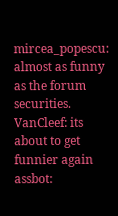mircea_popescu: almost as funny as the forum securities.
VanCleef: its about to get funnier again
assbot: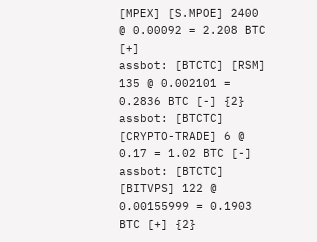[MPEX] [S.MPOE] 2400 @ 0.00092 = 2.208 BTC [+]
assbot: [BTCTC] [RSM] 135 @ 0.002101 = 0.2836 BTC [-] {2}
assbot: [BTCTC] [CRYPTO-TRADE] 6 @ 0.17 = 1.02 BTC [-]
assbot: [BTCTC] [BITVPS] 122 @ 0.00155999 = 0.1903 BTC [+] {2}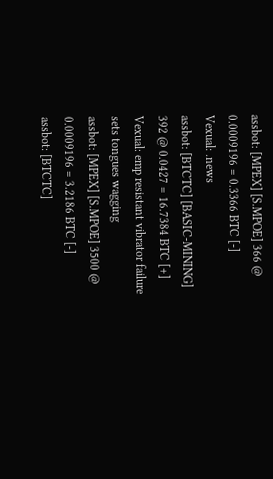assbot: [MPEX] [S.MPOE] 366 @ 0.0009196 = 0.3366 BTC [-]
Vexual: .news
assbot: [BTCTC] [BASIC-MINING] 392 @ 0.0427 = 16.7384 BTC [+]
Vexual: emp resistant vibrator failure sets tongues wagging
assbot: [MPEX] [S.MPOE] 3500 @ 0.0009196 = 3.2186 BTC [-]
assbot: [BTCTC]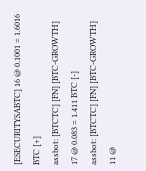[ESECURITYSABTC] 16 @ 0.1001 = 1.6016 BTC [+]
assbot: [BTCTC] [FN] [BTC-GROWTH] 17 @ 0.083 = 1.411 BTC [-]
assbot: [BTCTC] [FN] [BTC-GROWTH] 11 @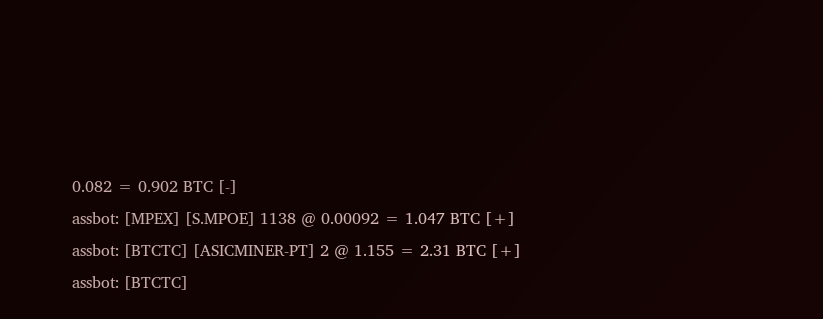0.082 = 0.902 BTC [-]
assbot: [MPEX] [S.MPOE] 1138 @ 0.00092 = 1.047 BTC [+]
assbot: [BTCTC] [ASICMINER-PT] 2 @ 1.155 = 2.31 BTC [+]
assbot: [BTCTC]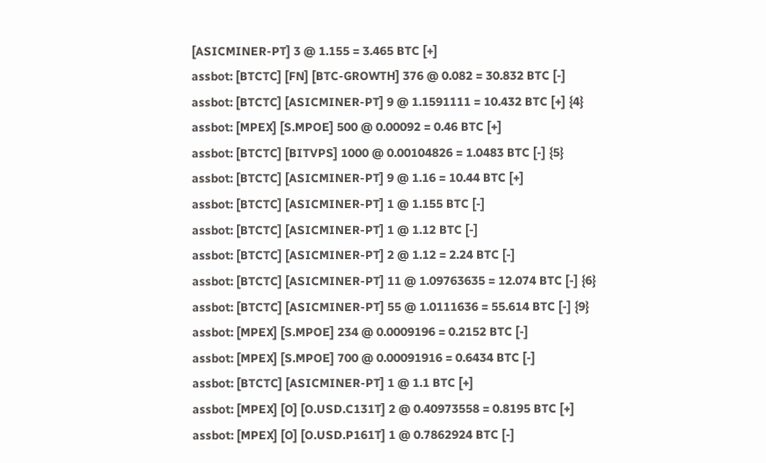[ASICMINER-PT] 3 @ 1.155 = 3.465 BTC [+]
assbot: [BTCTC] [FN] [BTC-GROWTH] 376 @ 0.082 = 30.832 BTC [-]
assbot: [BTCTC] [ASICMINER-PT] 9 @ 1.1591111 = 10.432 BTC [+] {4}
assbot: [MPEX] [S.MPOE] 500 @ 0.00092 = 0.46 BTC [+]
assbot: [BTCTC] [BITVPS] 1000 @ 0.00104826 = 1.0483 BTC [-] {5}
assbot: [BTCTC] [ASICMINER-PT] 9 @ 1.16 = 10.44 BTC [+]
assbot: [BTCTC] [ASICMINER-PT] 1 @ 1.155 BTC [-]
assbot: [BTCTC] [ASICMINER-PT] 1 @ 1.12 BTC [-]
assbot: [BTCTC] [ASICMINER-PT] 2 @ 1.12 = 2.24 BTC [-]
assbot: [BTCTC] [ASICMINER-PT] 11 @ 1.09763635 = 12.074 BTC [-] {6}
assbot: [BTCTC] [ASICMINER-PT] 55 @ 1.0111636 = 55.614 BTC [-] {9}
assbot: [MPEX] [S.MPOE] 234 @ 0.0009196 = 0.2152 BTC [-]
assbot: [MPEX] [S.MPOE] 700 @ 0.00091916 = 0.6434 BTC [-]
assbot: [BTCTC] [ASICMINER-PT] 1 @ 1.1 BTC [+]
assbot: [MPEX] [O] [O.USD.C131T] 2 @ 0.40973558 = 0.8195 BTC [+]
assbot: [MPEX] [O] [O.USD.P161T] 1 @ 0.7862924 BTC [-]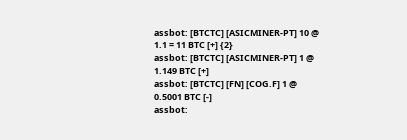assbot: [BTCTC] [ASICMINER-PT] 10 @ 1.1 = 11 BTC [+] {2}
assbot: [BTCTC] [ASICMINER-PT] 1 @ 1.149 BTC [+]
assbot: [BTCTC] [FN] [COG.F] 1 @ 0.5001 BTC [-]
assbot: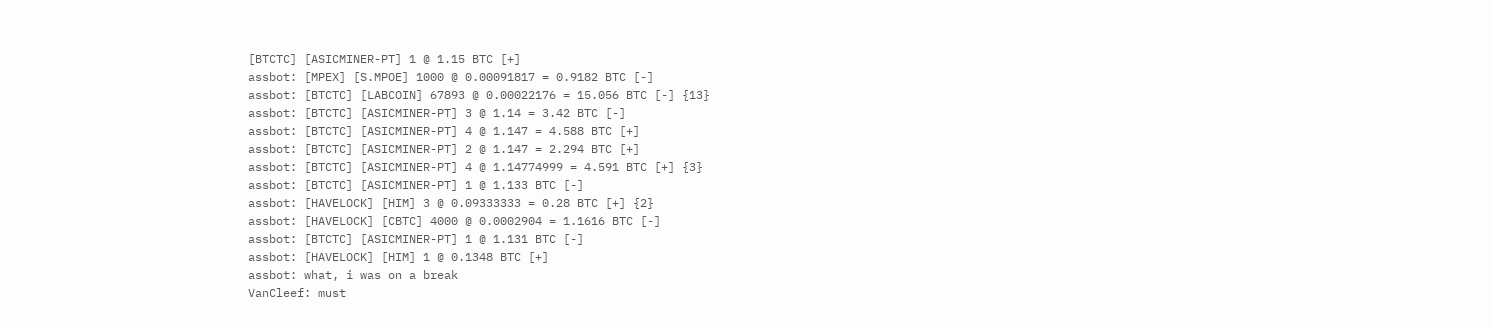[BTCTC] [ASICMINER-PT] 1 @ 1.15 BTC [+]
assbot: [MPEX] [S.MPOE] 1000 @ 0.00091817 = 0.9182 BTC [-]
assbot: [BTCTC] [LABCOIN] 67893 @ 0.00022176 = 15.056 BTC [-] {13}
assbot: [BTCTC] [ASICMINER-PT] 3 @ 1.14 = 3.42 BTC [-]
assbot: [BTCTC] [ASICMINER-PT] 4 @ 1.147 = 4.588 BTC [+]
assbot: [BTCTC] [ASICMINER-PT] 2 @ 1.147 = 2.294 BTC [+]
assbot: [BTCTC] [ASICMINER-PT] 4 @ 1.14774999 = 4.591 BTC [+] {3}
assbot: [BTCTC] [ASICMINER-PT] 1 @ 1.133 BTC [-]
assbot: [HAVELOCK] [HIM] 3 @ 0.09333333 = 0.28 BTC [+] {2}
assbot: [HAVELOCK] [CBTC] 4000 @ 0.0002904 = 1.1616 BTC [-]
assbot: [BTCTC] [ASICMINER-PT] 1 @ 1.131 BTC [-]
assbot: [HAVELOCK] [HIM] 1 @ 0.1348 BTC [+]
assbot: what, i was on a break
VanCleef: must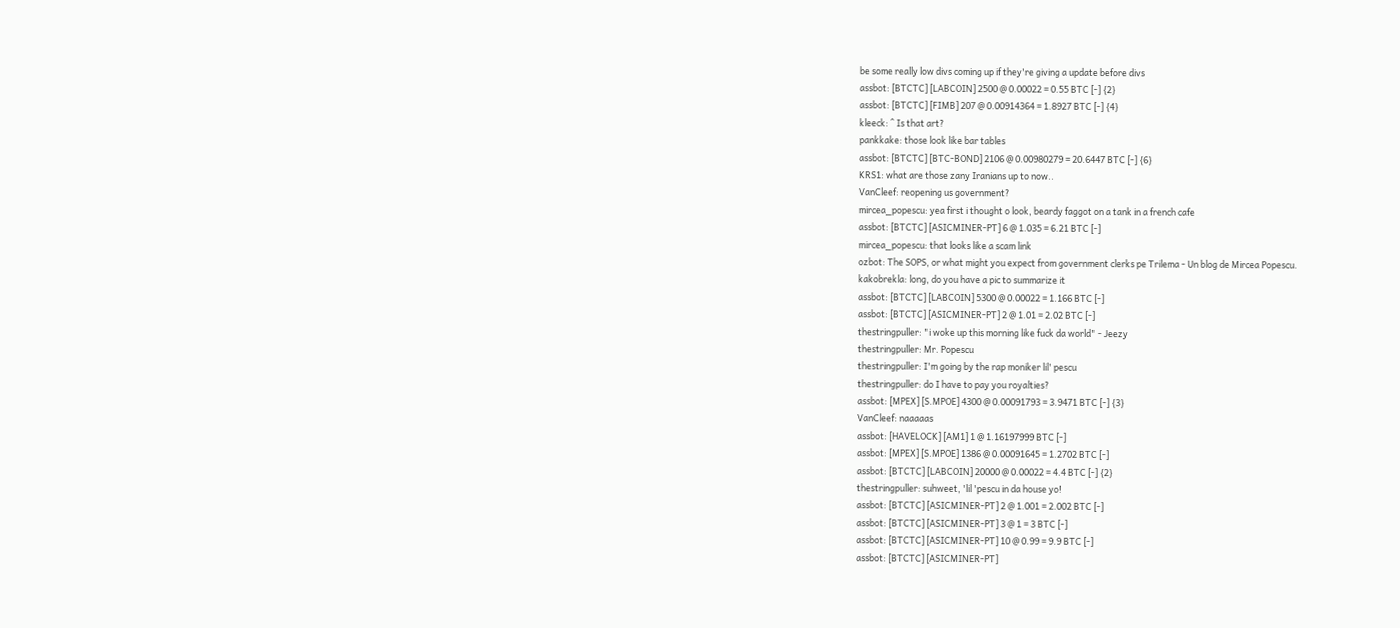be some really low divs coming up if they're giving a update before divs
assbot: [BTCTC] [LABCOIN] 2500 @ 0.00022 = 0.55 BTC [-] {2}
assbot: [BTCTC] [FIMB] 207 @ 0.00914364 = 1.8927 BTC [-] {4}
kleeck: ^ Is that art?
pankkake: those look like bar tables
assbot: [BTCTC] [BTC-BOND] 2106 @ 0.00980279 = 20.6447 BTC [-] {6}
KRS1: what are those zany Iranians up to now..
VanCleef: reopening us government?
mircea_popescu: yea first i thought o look, beardy faggot on a tank in a french cafe
assbot: [BTCTC] [ASICMINER-PT] 6 @ 1.035 = 6.21 BTC [-]
mircea_popescu: that looks like a scam link
ozbot: The SOPS, or what might you expect from government clerks pe Trilema - Un blog de Mircea Popescu.
kakobrekla: long, do you have a pic to summarize it
assbot: [BTCTC] [LABCOIN] 5300 @ 0.00022 = 1.166 BTC [-]
assbot: [BTCTC] [ASICMINER-PT] 2 @ 1.01 = 2.02 BTC [-]
thestringpuller: "i woke up this morning like fuck da world" - Jeezy
thestringpuller: Mr. Popescu
thestringpuller: I'm going by the rap moniker lil' pescu
thestringpuller: do I have to pay you royalties?
assbot: [MPEX] [S.MPOE] 4300 @ 0.00091793 = 3.9471 BTC [-] {3}
VanCleef: naaaaas
assbot: [HAVELOCK] [AM1] 1 @ 1.16197999 BTC [-]
assbot: [MPEX] [S.MPOE] 1386 @ 0.00091645 = 1.2702 BTC [-]
assbot: [BTCTC] [LABCOIN] 20000 @ 0.00022 = 4.4 BTC [-] {2}
thestringpuller: suhweet, 'lil 'pescu in da house yo!
assbot: [BTCTC] [ASICMINER-PT] 2 @ 1.001 = 2.002 BTC [-]
assbot: [BTCTC] [ASICMINER-PT] 3 @ 1 = 3 BTC [-]
assbot: [BTCTC] [ASICMINER-PT] 10 @ 0.99 = 9.9 BTC [-]
assbot: [BTCTC] [ASICMINER-PT]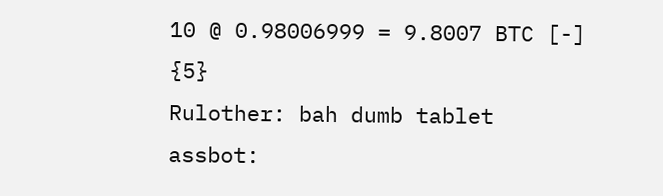10 @ 0.98006999 = 9.8007 BTC [-] {5}
Rulother: bah dumb tablet
assbot: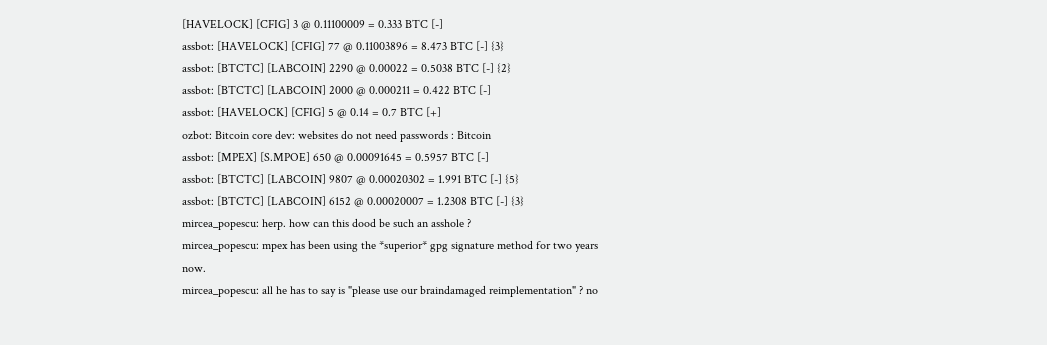[HAVELOCK] [CFIG] 3 @ 0.11100009 = 0.333 BTC [-]
assbot: [HAVELOCK] [CFIG] 77 @ 0.11003896 = 8.473 BTC [-] {3}
assbot: [BTCTC] [LABCOIN] 2290 @ 0.00022 = 0.5038 BTC [-] {2}
assbot: [BTCTC] [LABCOIN] 2000 @ 0.000211 = 0.422 BTC [-]
assbot: [HAVELOCK] [CFIG] 5 @ 0.14 = 0.7 BTC [+]
ozbot: Bitcoin core dev: websites do not need passwords : Bitcoin
assbot: [MPEX] [S.MPOE] 650 @ 0.00091645 = 0.5957 BTC [-]
assbot: [BTCTC] [LABCOIN] 9807 @ 0.00020302 = 1.991 BTC [-] {5}
assbot: [BTCTC] [LABCOIN] 6152 @ 0.00020007 = 1.2308 BTC [-] {3}
mircea_popescu: herp. how can this dood be such an asshole ?
mircea_popescu: mpex has been using the *superior* gpg signature method for two years now.
mircea_popescu: all he has to say is "please use our braindamaged reimplementation" ? no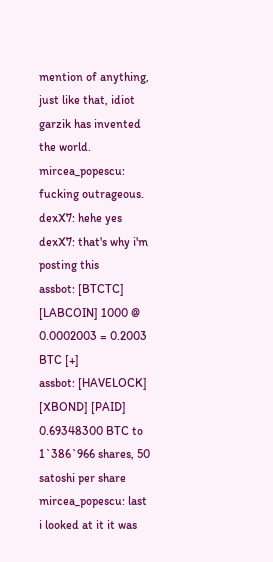mention of anything, just like that, idiot garzik has invented the world.
mircea_popescu: fucking outrageous.
dexX7: hehe yes
dexX7: that's why i'm posting this
assbot: [BTCTC] [LABCOIN] 1000 @ 0.0002003 = 0.2003 BTC [+]
assbot: [HAVELOCK] [XBOND] [PAID] 0.69348300 BTC to 1`386`966 shares, 50 satoshi per share
mircea_popescu: last i looked at it it was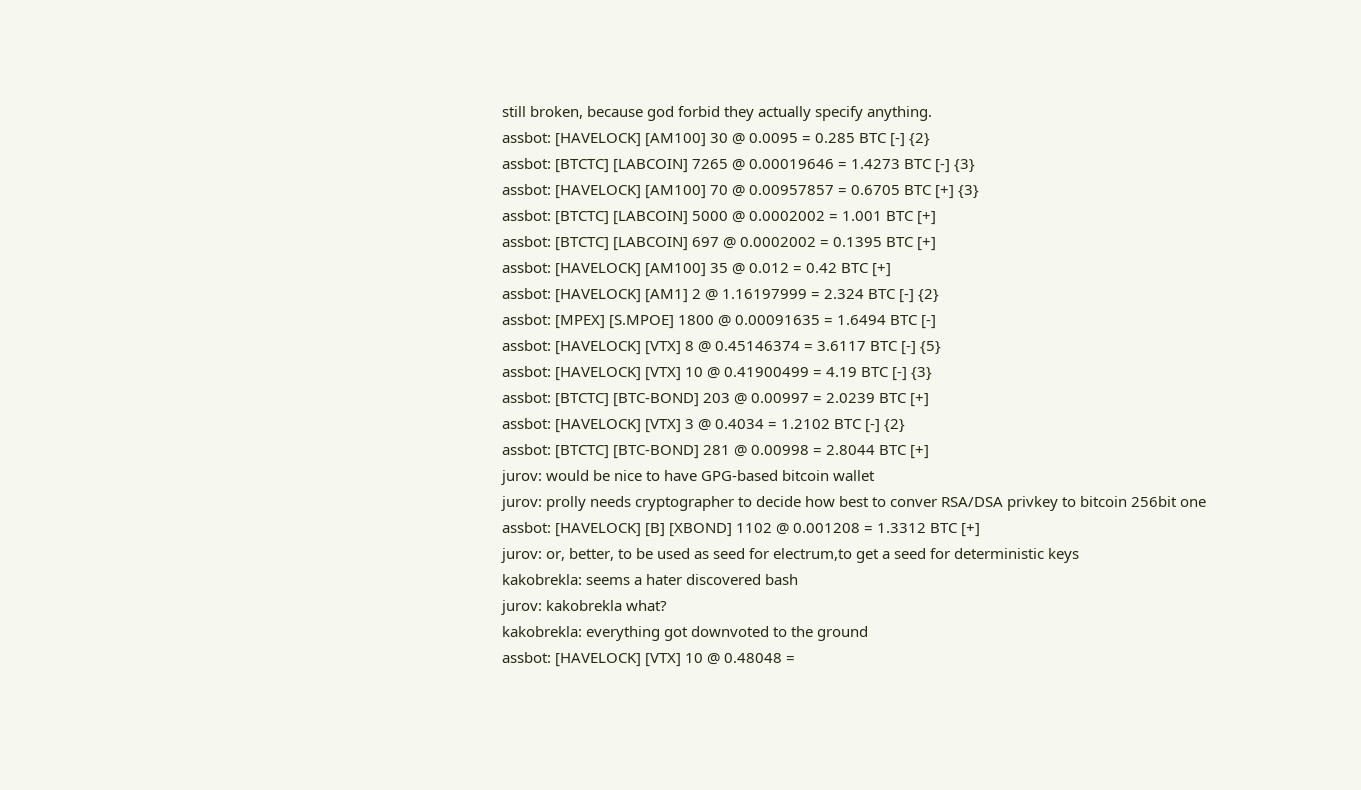still broken, because god forbid they actually specify anything.
assbot: [HAVELOCK] [AM100] 30 @ 0.0095 = 0.285 BTC [-] {2}
assbot: [BTCTC] [LABCOIN] 7265 @ 0.00019646 = 1.4273 BTC [-] {3}
assbot: [HAVELOCK] [AM100] 70 @ 0.00957857 = 0.6705 BTC [+] {3}
assbot: [BTCTC] [LABCOIN] 5000 @ 0.0002002 = 1.001 BTC [+]
assbot: [BTCTC] [LABCOIN] 697 @ 0.0002002 = 0.1395 BTC [+]
assbot: [HAVELOCK] [AM100] 35 @ 0.012 = 0.42 BTC [+]
assbot: [HAVELOCK] [AM1] 2 @ 1.16197999 = 2.324 BTC [-] {2}
assbot: [MPEX] [S.MPOE] 1800 @ 0.00091635 = 1.6494 BTC [-]
assbot: [HAVELOCK] [VTX] 8 @ 0.45146374 = 3.6117 BTC [-] {5}
assbot: [HAVELOCK] [VTX] 10 @ 0.41900499 = 4.19 BTC [-] {3}
assbot: [BTCTC] [BTC-BOND] 203 @ 0.00997 = 2.0239 BTC [+]
assbot: [HAVELOCK] [VTX] 3 @ 0.4034 = 1.2102 BTC [-] {2}
assbot: [BTCTC] [BTC-BOND] 281 @ 0.00998 = 2.8044 BTC [+]
jurov: would be nice to have GPG-based bitcoin wallet
jurov: prolly needs cryptographer to decide how best to conver RSA/DSA privkey to bitcoin 256bit one
assbot: [HAVELOCK] [B] [XBOND] 1102 @ 0.001208 = 1.3312 BTC [+]
jurov: or, better, to be used as seed for electrum,to get a seed for deterministic keys
kakobrekla: seems a hater discovered bash
jurov: kakobrekla what?
kakobrekla: everything got downvoted to the ground
assbot: [HAVELOCK] [VTX] 10 @ 0.48048 =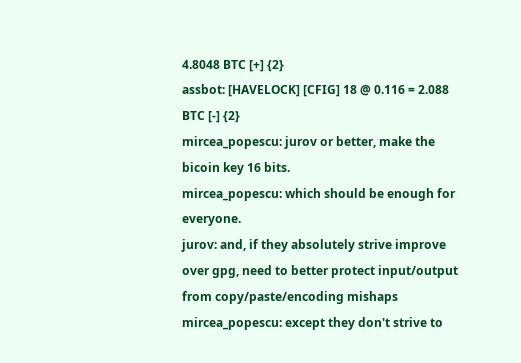4.8048 BTC [+] {2}
assbot: [HAVELOCK] [CFIG] 18 @ 0.116 = 2.088 BTC [-] {2}
mircea_popescu: jurov or better, make the bicoin key 16 bits.
mircea_popescu: which should be enough for everyone.
jurov: and, if they absolutely strive improve over gpg, need to better protect input/output from copy/paste/encoding mishaps
mircea_popescu: except they don't strive to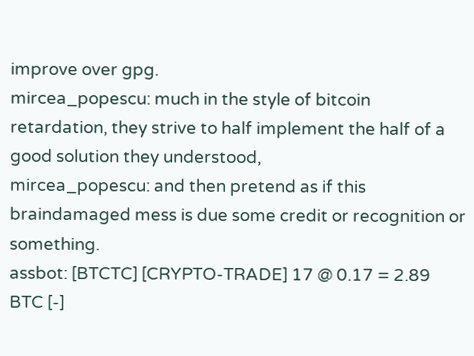improve over gpg.
mircea_popescu: much in the style of bitcoin retardation, they strive to half implement the half of a good solution they understood,
mircea_popescu: and then pretend as if this braindamaged mess is due some credit or recognition or something.
assbot: [BTCTC] [CRYPTO-TRADE] 17 @ 0.17 = 2.89 BTC [-]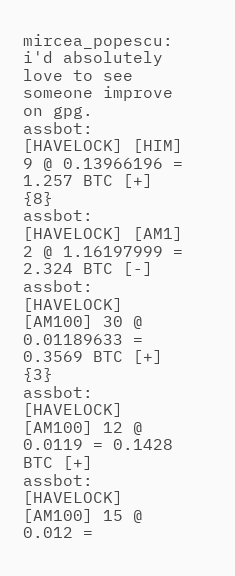mircea_popescu: i'd absolutely love to see someone improve on gpg.
assbot: [HAVELOCK] [HIM] 9 @ 0.13966196 = 1.257 BTC [+] {8}
assbot: [HAVELOCK] [AM1] 2 @ 1.16197999 = 2.324 BTC [-]
assbot: [HAVELOCK] [AM100] 30 @ 0.01189633 = 0.3569 BTC [+] {3}
assbot: [HAVELOCK] [AM100] 12 @ 0.0119 = 0.1428 BTC [+]
assbot: [HAVELOCK] [AM100] 15 @ 0.012 =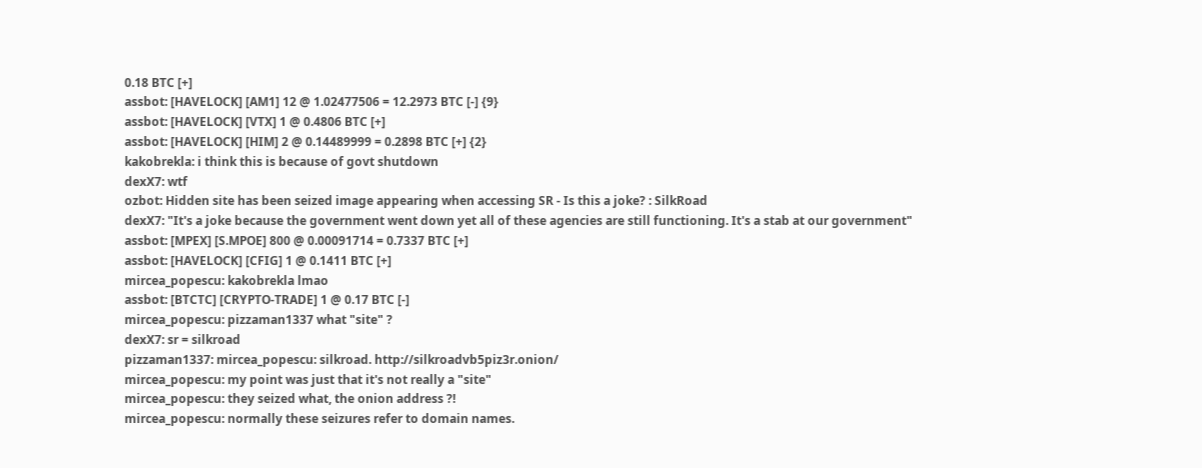0.18 BTC [+]
assbot: [HAVELOCK] [AM1] 12 @ 1.02477506 = 12.2973 BTC [-] {9}
assbot: [HAVELOCK] [VTX] 1 @ 0.4806 BTC [+]
assbot: [HAVELOCK] [HIM] 2 @ 0.14489999 = 0.2898 BTC [+] {2}
kakobrekla: i think this is because of govt shutdown
dexX7: wtf
ozbot: Hidden site has been seized image appearing when accessing SR - Is this a joke? : SilkRoad
dexX7: "It's a joke because the government went down yet all of these agencies are still functioning. It's a stab at our government"
assbot: [MPEX] [S.MPOE] 800 @ 0.00091714 = 0.7337 BTC [+]
assbot: [HAVELOCK] [CFIG] 1 @ 0.1411 BTC [+]
mircea_popescu: kakobrekla lmao
assbot: [BTCTC] [CRYPTO-TRADE] 1 @ 0.17 BTC [-]
mircea_popescu: pizzaman1337 what "site" ?
dexX7: sr = silkroad
pizzaman1337: mircea_popescu: silkroad. http://silkroadvb5piz3r.onion/
mircea_popescu: my point was just that it's not really a "site"
mircea_popescu: they seized what, the onion address ?!
mircea_popescu: normally these seizures refer to domain names.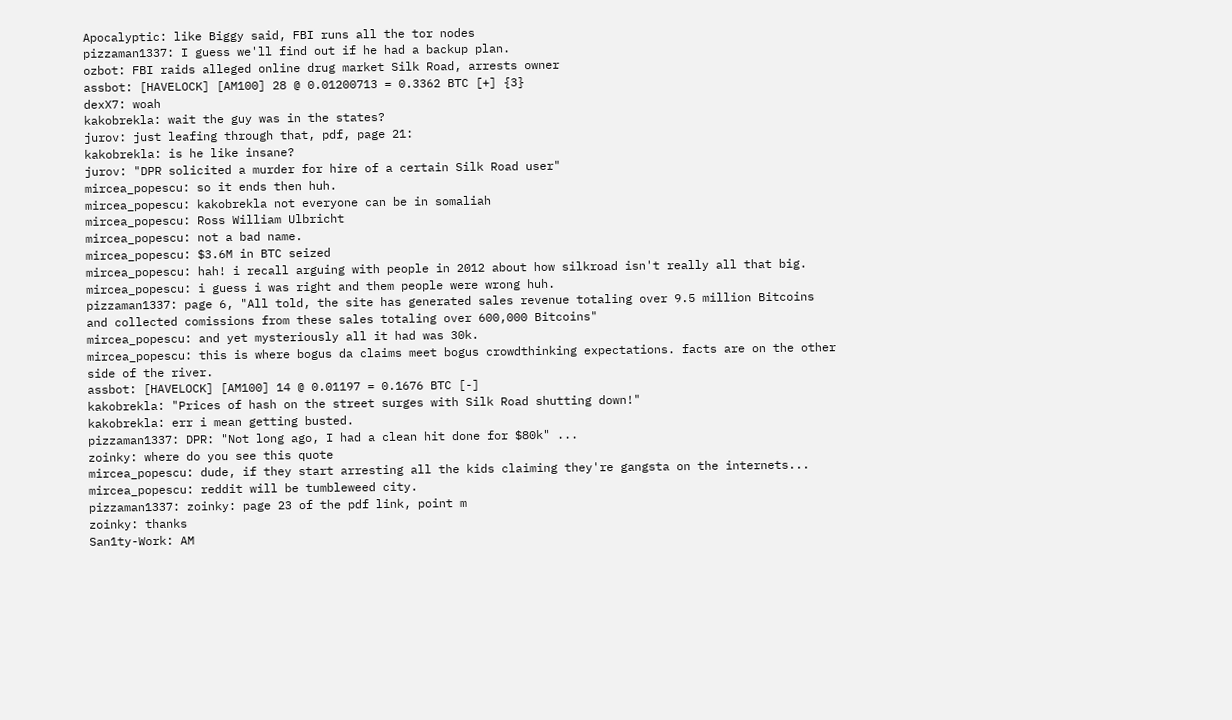Apocalyptic: like Biggy said, FBI runs all the tor nodes
pizzaman1337: I guess we'll find out if he had a backup plan.
ozbot: FBI raids alleged online drug market Silk Road, arrests owner
assbot: [HAVELOCK] [AM100] 28 @ 0.01200713 = 0.3362 BTC [+] {3}
dexX7: woah
kakobrekla: wait the guy was in the states?
jurov: just leafing through that, pdf, page 21:
kakobrekla: is he like insane?
jurov: "DPR solicited a murder for hire of a certain Silk Road user"
mircea_popescu: so it ends then huh.
mircea_popescu: kakobrekla not everyone can be in somaliah
mircea_popescu: Ross William Ulbricht
mircea_popescu: not a bad name.
mircea_popescu: $3.6M in BTC seized
mircea_popescu: hah! i recall arguing with people in 2012 about how silkroad isn't really all that big.
mircea_popescu: i guess i was right and them people were wrong huh.
pizzaman1337: page 6, "All told, the site has generated sales revenue totaling over 9.5 million Bitcoins and collected comissions from these sales totaling over 600,000 Bitcoins"
mircea_popescu: and yet mysteriously all it had was 30k.
mircea_popescu: this is where bogus da claims meet bogus crowdthinking expectations. facts are on the other side of the river.
assbot: [HAVELOCK] [AM100] 14 @ 0.01197 = 0.1676 BTC [-]
kakobrekla: "Prices of hash on the street surges with Silk Road shutting down!"
kakobrekla: err i mean getting busted.
pizzaman1337: DPR: "Not long ago, I had a clean hit done for $80k" ...
zoinky: where do you see this quote
mircea_popescu: dude, if they start arresting all the kids claiming they're gangsta on the internets...
mircea_popescu: reddit will be tumbleweed city.
pizzaman1337: zoinky: page 23 of the pdf link, point m
zoinky: thanks
San1ty-Work: AM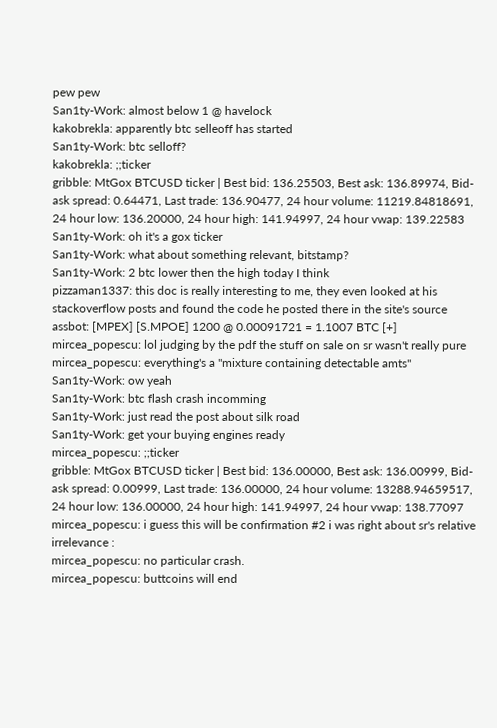pew pew
San1ty-Work: almost below 1 @ havelock
kakobrekla: apparently btc selleoff has started
San1ty-Work: btc selloff?
kakobrekla: ;;ticker
gribble: MtGox BTCUSD ticker | Best bid: 136.25503, Best ask: 136.89974, Bid-ask spread: 0.64471, Last trade: 136.90477, 24 hour volume: 11219.84818691, 24 hour low: 136.20000, 24 hour high: 141.94997, 24 hour vwap: 139.22583
San1ty-Work: oh it's a gox ticker
San1ty-Work: what about something relevant, bitstamp?
San1ty-Work: 2 btc lower then the high today I think
pizzaman1337: this doc is really interesting to me, they even looked at his stackoverflow posts and found the code he posted there in the site's source
assbot: [MPEX] [S.MPOE] 1200 @ 0.00091721 = 1.1007 BTC [+]
mircea_popescu: lol judging by the pdf the stuff on sale on sr wasn't really pure
mircea_popescu: everything's a "mixture containing detectable amts"
San1ty-Work: ow yeah
San1ty-Work: btc flash crash incomming
San1ty-Work: just read the post about silk road
San1ty-Work: get your buying engines ready
mircea_popescu: ;;ticker
gribble: MtGox BTCUSD ticker | Best bid: 136.00000, Best ask: 136.00999, Bid-ask spread: 0.00999, Last trade: 136.00000, 24 hour volume: 13288.94659517, 24 hour low: 136.00000, 24 hour high: 141.94997, 24 hour vwap: 138.77097
mircea_popescu: i guess this will be confirmation #2 i was right about sr's relative irrelevance :
mircea_popescu: no particular crash.
mircea_popescu: buttcoins will end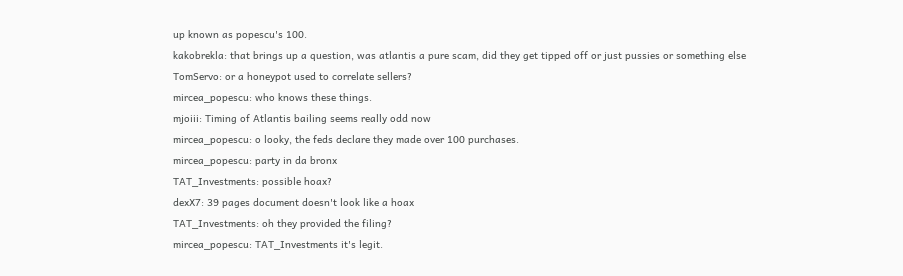up known as popescu's 100.
kakobrekla: that brings up a question, was atlantis a pure scam, did they get tipped off or just pussies or something else
TomServo: or a honeypot used to correlate sellers?
mircea_popescu: who knows these things.
mjoiii: Timing of Atlantis bailing seems really odd now
mircea_popescu: o looky, the feds declare they made over 100 purchases.
mircea_popescu: party in da bronx
TAT_Investments: possible hoax?
dexX7: 39 pages document doesn't look like a hoax
TAT_Investments: oh they provided the filing?
mircea_popescu: TAT_Investments it's legit.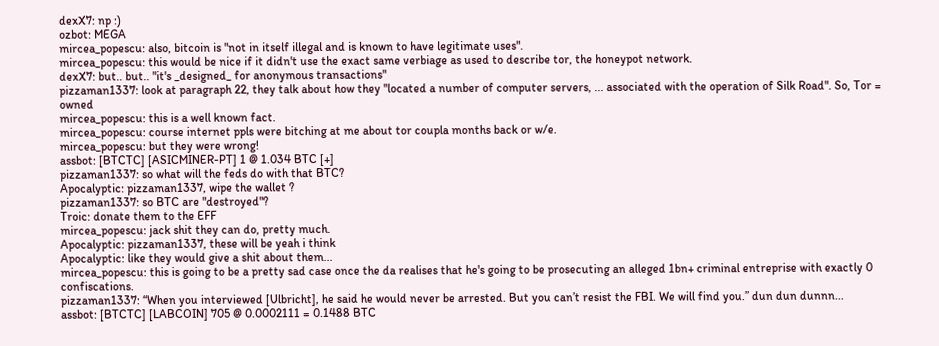dexX7: np :)
ozbot: MEGA
mircea_popescu: also, bitcoin is "not in itself illegal and is known to have legitimate uses".
mircea_popescu: this would be nice if it didn't use the exact same verbiage as used to describe tor, the honeypot network.
dexX7: but.. but.. "it's _designed_ for anonymous transactions"
pizzaman1337: look at paragraph 22, they talk about how they "located a number of computer servers, ... associated with the operation of Silk Road". So, Tor = owned
mircea_popescu: this is a well known fact.
mircea_popescu: course internet ppls were bitching at me about tor coupla months back or w/e.
mircea_popescu: but they were wrong!
assbot: [BTCTC] [ASICMINER-PT] 1 @ 1.034 BTC [+]
pizzaman1337: so what will the feds do with that BTC?
Apocalyptic: pizzaman1337, wipe the wallet ?
pizzaman1337: so BTC are "destroyed"?
Troic: donate them to the EFF
mircea_popescu: jack shit they can do, pretty much.
Apocalyptic: pizzaman1337, these will be yeah i think
Apocalyptic: like they would give a shit about them...
mircea_popescu: this is going to be a pretty sad case once the da realises that he's going to be prosecuting an alleged 1bn+ criminal entreprise with exactly 0 confiscations.
pizzaman1337: “When you interviewed [Ulbricht], he said he would never be arrested. But you can’t resist the FBI. We will find you.” dun dun dunnn...
assbot: [BTCTC] [LABCOIN] 705 @ 0.0002111 = 0.1488 BTC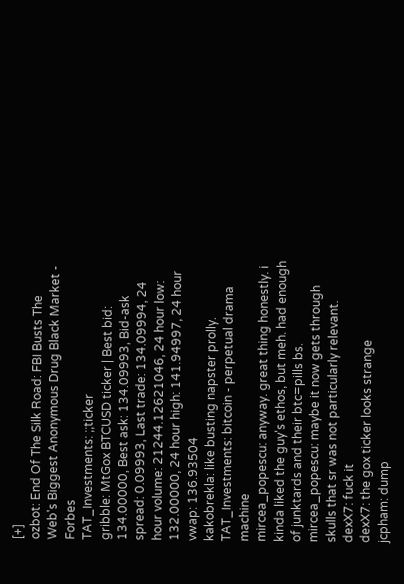[+]
ozbot: End Of The Silk Road: FBI Busts The Web's Biggest Anonymous Drug Black Market - Forbes
TAT_Investments: ;;ticker
gribble: MtGox BTCUSD ticker | Best bid: 134.00000, Best ask: 134.09993, Bid-ask spread: 0.09993, Last trade: 134.09994, 24 hour volume: 21244.12621046, 24 hour low: 132.00000, 24 hour high: 141.94997, 24 hour vwap: 136.93504
kakobrekla: like busting napster prolly.
TAT_Investments: bitcoin - perpetual drama machine
mircea_popescu: anyway. great thing honestly. i kinda liked the guy's ethos, but meh. had enough of junktards and their btc=pills bs.
mircea_popescu: maybe it now gets through skulls that sr was not particularly relevant.
dexX7: fuck it
dexX7: the gox ticker looks strange
jcpham: dump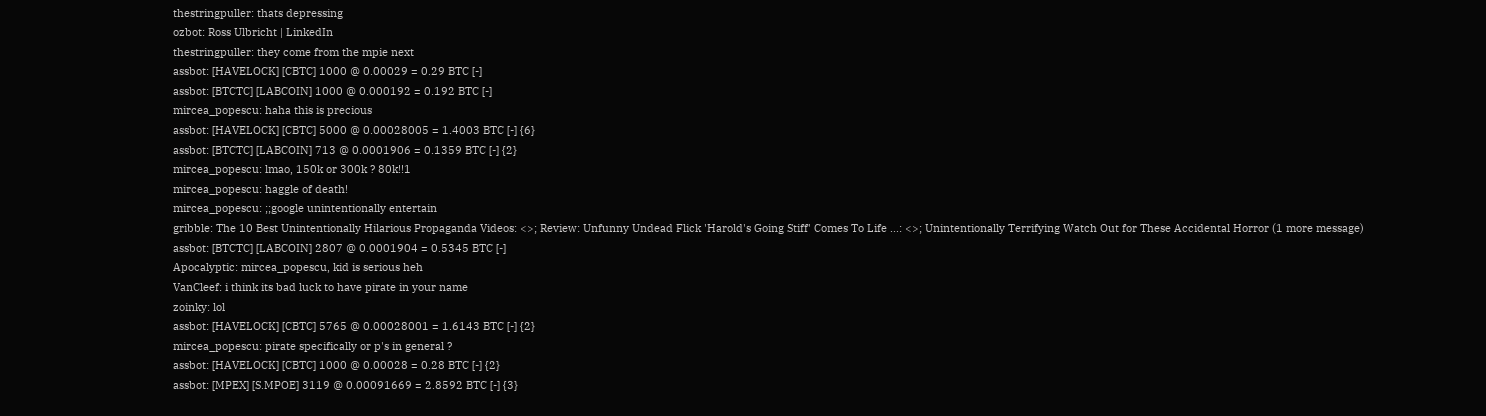thestringpuller: thats depressing
ozbot: Ross Ulbricht | LinkedIn
thestringpuller: they come from the mpie next
assbot: [HAVELOCK] [CBTC] 1000 @ 0.00029 = 0.29 BTC [-]
assbot: [BTCTC] [LABCOIN] 1000 @ 0.000192 = 0.192 BTC [-]
mircea_popescu: haha this is precious
assbot: [HAVELOCK] [CBTC] 5000 @ 0.00028005 = 1.4003 BTC [-] {6}
assbot: [BTCTC] [LABCOIN] 713 @ 0.0001906 = 0.1359 BTC [-] {2}
mircea_popescu: lmao, 150k or 300k ? 80k!!1
mircea_popescu: haggle of death!
mircea_popescu: ;;google unintentionally entertain
gribble: The 10 Best Unintentionally Hilarious Propaganda Videos: <>; Review: Unfunny Undead Flick 'Harold's Going Stiff' Comes To Life ...: <>; Unintentionally Terrifying Watch Out for These Accidental Horror (1 more message)
assbot: [BTCTC] [LABCOIN] 2807 @ 0.0001904 = 0.5345 BTC [-]
Apocalyptic: mircea_popescu, kid is serious heh
VanCleef: i think its bad luck to have pirate in your name
zoinky: lol
assbot: [HAVELOCK] [CBTC] 5765 @ 0.00028001 = 1.6143 BTC [-] {2}
mircea_popescu: pirate specifically or p's in general ?
assbot: [HAVELOCK] [CBTC] 1000 @ 0.00028 = 0.28 BTC [-] {2}
assbot: [MPEX] [S.MPOE] 3119 @ 0.00091669 = 2.8592 BTC [-] {3}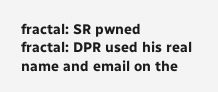fractal: SR pwned
fractal: DPR used his real name and email on the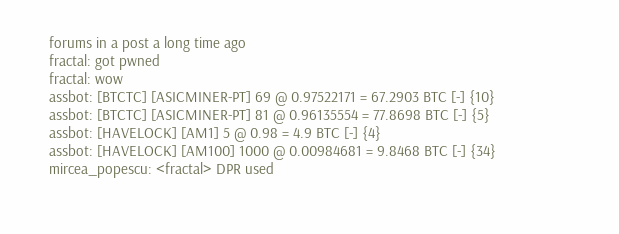forums in a post a long time ago
fractal: got pwned
fractal: wow
assbot: [BTCTC] [ASICMINER-PT] 69 @ 0.97522171 = 67.2903 BTC [-] {10}
assbot: [BTCTC] [ASICMINER-PT] 81 @ 0.96135554 = 77.8698 BTC [-] {5}
assbot: [HAVELOCK] [AM1] 5 @ 0.98 = 4.9 BTC [-] {4}
assbot: [HAVELOCK] [AM100] 1000 @ 0.00984681 = 9.8468 BTC [-] {34}
mircea_popescu: <fractal> DPR used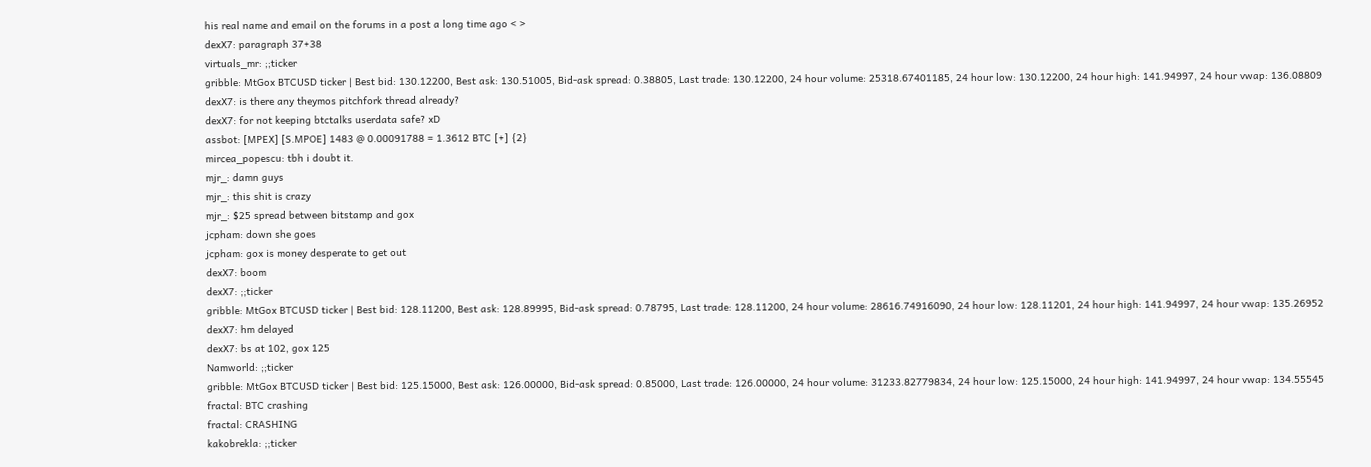his real name and email on the forums in a post a long time ago < >
dexX7: paragraph 37+38
virtuals_mr: ;;ticker
gribble: MtGox BTCUSD ticker | Best bid: 130.12200, Best ask: 130.51005, Bid-ask spread: 0.38805, Last trade: 130.12200, 24 hour volume: 25318.67401185, 24 hour low: 130.12200, 24 hour high: 141.94997, 24 hour vwap: 136.08809
dexX7: is there any theymos pitchfork thread already?
dexX7: for not keeping btctalks userdata safe? xD
assbot: [MPEX] [S.MPOE] 1483 @ 0.00091788 = 1.3612 BTC [+] {2}
mircea_popescu: tbh i doubt it.
mjr_: damn guys
mjr_: this shit is crazy
mjr_: $25 spread between bitstamp and gox
jcpham: down she goes
jcpham: gox is money desperate to get out
dexX7: boom
dexX7: ;;ticker
gribble: MtGox BTCUSD ticker | Best bid: 128.11200, Best ask: 128.89995, Bid-ask spread: 0.78795, Last trade: 128.11200, 24 hour volume: 28616.74916090, 24 hour low: 128.11201, 24 hour high: 141.94997, 24 hour vwap: 135.26952
dexX7: hm delayed
dexX7: bs at 102, gox 125
Namworld: ;;ticker
gribble: MtGox BTCUSD ticker | Best bid: 125.15000, Best ask: 126.00000, Bid-ask spread: 0.85000, Last trade: 126.00000, 24 hour volume: 31233.82779834, 24 hour low: 125.15000, 24 hour high: 141.94997, 24 hour vwap: 134.55545
fractal: BTC crashing
fractal: CRASHING
kakobrekla: ;;ticker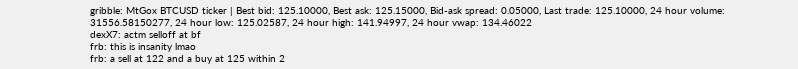gribble: MtGox BTCUSD ticker | Best bid: 125.10000, Best ask: 125.15000, Bid-ask spread: 0.05000, Last trade: 125.10000, 24 hour volume: 31556.58150277, 24 hour low: 125.02587, 24 hour high: 141.94997, 24 hour vwap: 134.46022
dexX7: actm selloff at bf
frb: this is insanity lmao
frb: a sell at 122 and a buy at 125 within 2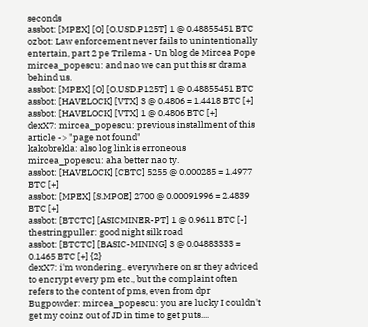seconds
assbot: [MPEX] [O] [O.USD.P125T] 1 @ 0.48855451 BTC
ozbot: Law enforcement never fails to unintentionally entertain, part 2 pe Trilema - Un blog de Mircea Pope
mircea_popescu: and nao we can put this sr drama behind us.
assbot: [MPEX] [O] [O.USD.P125T] 1 @ 0.48855451 BTC
assbot: [HAVELOCK] [VTX] 3 @ 0.4806 = 1.4418 BTC [+]
assbot: [HAVELOCK] [VTX] 1 @ 0.4806 BTC [+]
dexX7: mircea_popescu: previous installment of this article -> "page not found"
kakobrekla: also log link is erroneous
mircea_popescu: aha better nao ty.
assbot: [HAVELOCK] [CBTC] 5255 @ 0.000285 = 1.4977 BTC [+]
assbot: [MPEX] [S.MPOE] 2700 @ 0.00091996 = 2.4839 BTC [+]
assbot: [BTCTC] [ASICMINER-PT] 1 @ 0.9611 BTC [-]
thestringpuller: good night silk road
assbot: [BTCTC] [BASIC-MINING] 3 @ 0.04883333 = 0.1465 BTC [+] {2}
dexX7: i'm wondering.. everywhere on sr they adviced to encrypt every pm etc., but the complaint often refers to the content of pms, even from dpr
Bugpowder: mircea_popescu: you are lucky I couldn't get my coinz out of JD in time to get puts....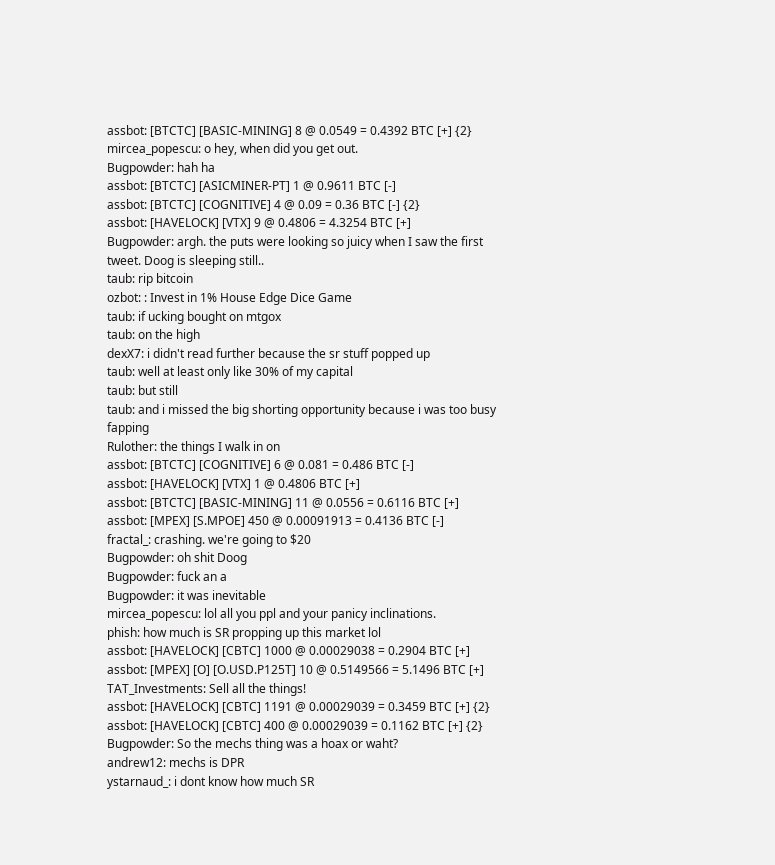assbot: [BTCTC] [BASIC-MINING] 8 @ 0.0549 = 0.4392 BTC [+] {2}
mircea_popescu: o hey, when did you get out.
Bugpowder: hah ha
assbot: [BTCTC] [ASICMINER-PT] 1 @ 0.9611 BTC [-]
assbot: [BTCTC] [COGNITIVE] 4 @ 0.09 = 0.36 BTC [-] {2}
assbot: [HAVELOCK] [VTX] 9 @ 0.4806 = 4.3254 BTC [+]
Bugpowder: argh. the puts were looking so juicy when I saw the first tweet. Doog is sleeping still..
taub: rip bitcoin
ozbot: : Invest in 1% House Edge Dice Game
taub: if ucking bought on mtgox
taub: on the high
dexX7: i didn't read further because the sr stuff popped up
taub: well at least only like 30% of my capital
taub: but still
taub: and i missed the big shorting opportunity because i was too busy fapping
Rulother: the things I walk in on
assbot: [BTCTC] [COGNITIVE] 6 @ 0.081 = 0.486 BTC [-]
assbot: [HAVELOCK] [VTX] 1 @ 0.4806 BTC [+]
assbot: [BTCTC] [BASIC-MINING] 11 @ 0.0556 = 0.6116 BTC [+]
assbot: [MPEX] [S.MPOE] 450 @ 0.00091913 = 0.4136 BTC [-]
fractal_: crashing. we're going to $20
Bugpowder: oh shit Doog
Bugpowder: fuck an a
Bugpowder: it was inevitable
mircea_popescu: lol all you ppl and your panicy inclinations.
phish: how much is SR propping up this market lol
assbot: [HAVELOCK] [CBTC] 1000 @ 0.00029038 = 0.2904 BTC [+]
assbot: [MPEX] [O] [O.USD.P125T] 10 @ 0.5149566 = 5.1496 BTC [+]
TAT_Investments: Sell all the things!
assbot: [HAVELOCK] [CBTC] 1191 @ 0.00029039 = 0.3459 BTC [+] {2}
assbot: [HAVELOCK] [CBTC] 400 @ 0.00029039 = 0.1162 BTC [+] {2}
Bugpowder: So the mechs thing was a hoax or waht?
andrew12: mechs is DPR
ystarnaud_: i dont know how much SR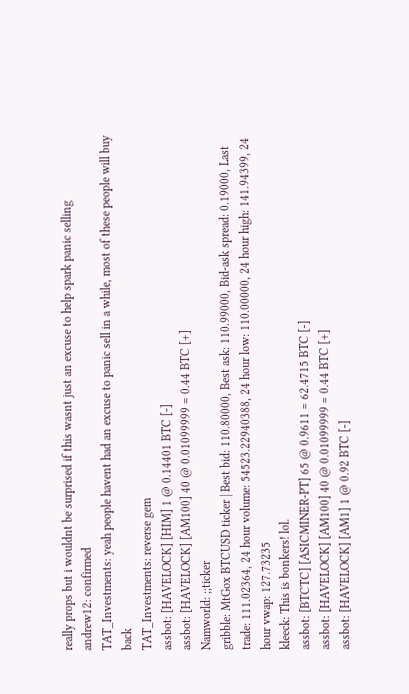really props but i wouldnt be surprised if this wasnt just an excuse to help spark panic selling
andrew12: confirmed
TAT_Investments: yeah people havent had an excuse to panic sell in a while, most of these people will buy back
TAT_Investments: reverse gem
assbot: [HAVELOCK] [HIM] 1 @ 0.14401 BTC [-]
assbot: [HAVELOCK] [AM100] 40 @ 0.01099999 = 0.44 BTC [+]
Namworld: ;;ticker
gribble: MtGox BTCUSD ticker | Best bid: 110.80000, Best ask: 110.99000, Bid-ask spread: 0.19000, Last trade: 111.02364, 24 hour volume: 54523.22940388, 24 hour low: 110.00000, 24 hour high: 141.94399, 24 hour vwap: 127.73235
kleeck: This is bonkers! lol.
assbot: [BTCTC] [ASICMINER-PT] 65 @ 0.9611 = 62.4715 BTC [-]
assbot: [HAVELOCK] [AM100] 40 @ 0.01099999 = 0.44 BTC [+]
assbot: [HAVELOCK] [AM1] 1 @ 0.92 BTC [-]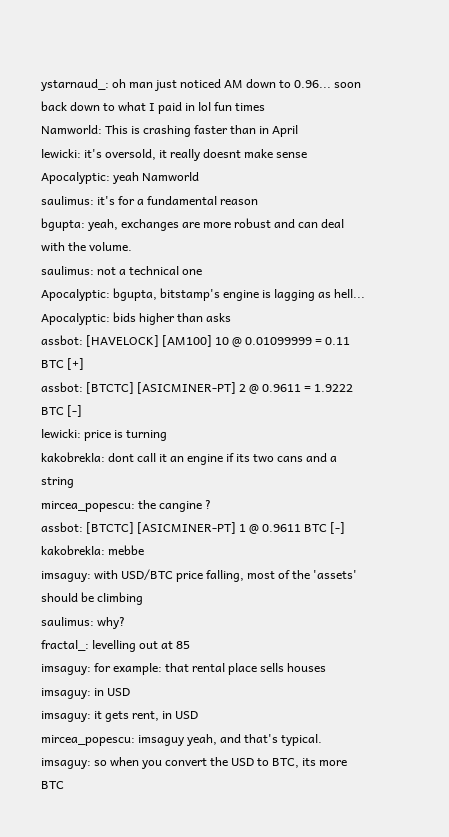ystarnaud_: oh man just noticed AM down to 0.96... soon back down to what I paid in lol fun times
Namworld: This is crashing faster than in April
lewicki: it's oversold, it really doesnt make sense
Apocalyptic: yeah Namworld
saulimus: it's for a fundamental reason
bgupta: yeah, exchanges are more robust and can deal with the volume.
saulimus: not a technical one
Apocalyptic: bgupta, bitstamp's engine is lagging as hell...
Apocalyptic: bids higher than asks
assbot: [HAVELOCK] [AM100] 10 @ 0.01099999 = 0.11 BTC [+]
assbot: [BTCTC] [ASICMINER-PT] 2 @ 0.9611 = 1.9222 BTC [-]
lewicki: price is turning
kakobrekla: dont call it an engine if its two cans and a string
mircea_popescu: the cangine ?
assbot: [BTCTC] [ASICMINER-PT] 1 @ 0.9611 BTC [-]
kakobrekla: mebbe
imsaguy: with USD/BTC price falling, most of the 'assets' should be climbing
saulimus: why?
fractal_: levelling out at 85
imsaguy: for example: that rental place sells houses
imsaguy: in USD
imsaguy: it gets rent, in USD
mircea_popescu: imsaguy yeah, and that's typical.
imsaguy: so when you convert the USD to BTC, its more BTC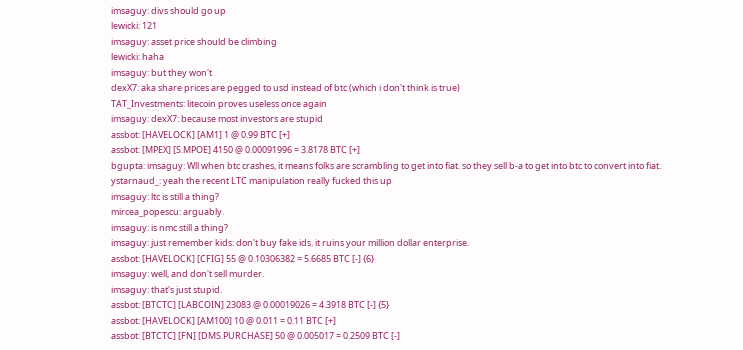imsaguy: divs should go up
lewicki: 121
imsaguy: asset price should be climbing
lewicki: haha
imsaguy: but they won't
dexX7: aka share prices are pegged to usd instead of btc (which i don't think is true)
TAT_Investments: litecoin proves useless once again
imsaguy: dexX7: because most investors are stupid
assbot: [HAVELOCK] [AM1] 1 @ 0.99 BTC [+]
assbot: [MPEX] [S.MPOE] 4150 @ 0.00091996 = 3.8178 BTC [+]
bgupta: imsaguy: Wll when btc crashes, it means folks are scrambling to get into fiat. so they sell b-a to get into btc to convert into fiat.
ystarnaud_: yeah the recent LTC manipulation really fucked this up
imsaguy: ltc is still a thing?
mircea_popescu: arguably.
imsaguy: is nmc still a thing?
imsaguy: just remember kids: don't buy fake ids. it ruins your million dollar enterprise.
assbot: [HAVELOCK] [CFIG] 55 @ 0.10306382 = 5.6685 BTC [-] {6}
imsaguy: well, and don't sell murder.
imsaguy: that's just stupid.
assbot: [BTCTC] [LABCOIN] 23083 @ 0.00019026 = 4.3918 BTC [-] {5}
assbot: [HAVELOCK] [AM100] 10 @ 0.011 = 0.11 BTC [+]
assbot: [BTCTC] [FN] [DMS.PURCHASE] 50 @ 0.005017 = 0.2509 BTC [-]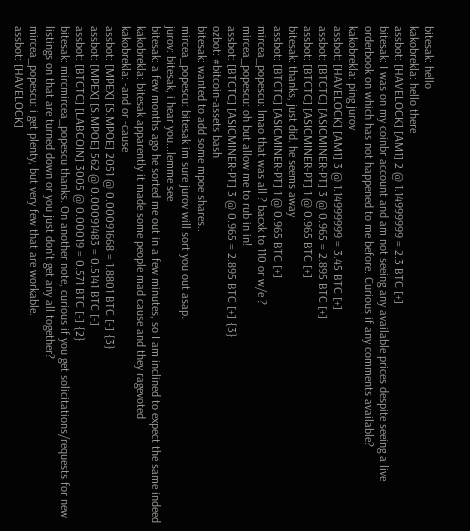bitesak: hello
kakobrekla: hello there
assbot: [HAVELOCK] [AM1] 2 @ 1.14999999 = 2.3 BTC [+]
bitesak: I was on my coinbr account and am not seeing any available prices despite seeing a live orderbook on which has not happened to me before. Curious if any comments available?
kakobrekla: ping jurov
assbot: [HAVELOCK] [AM1] 3 @ 1.14999999 = 3.45 BTC [+]
assbot: [BTCTC] [ASICMINER-PT] 3 @ 0.965 = 2.895 BTC [+]
assbot: [BTCTC] [ASICMINER-PT] 1 @ 0.965 BTC [+]
bitesak: thanks, just did. he seems away
assbot: [BTCTC] [ASICMINER-PT] 1 @ 0.965 BTC [+]
mircea_popescu: lmao that was all ? bacxk to 110 or w/e ?
mircea_popescu: oh but allow me to rub in in!
assbot: [BTCTC] [ASICMINER-PT] 3 @ 0.965 = 2.895 BTC [+] {3}
ozbot: #bitcoin-assets bash
bitesak: wanted to add some mpoe shares..
mircea_popescu: bitesak im sure jurov will sort you out asap.
jurov: bitesak, i hear you...lemme see
bitesak: a few months ago he sorted me out in a few minutes, so I am inclined to expect the same indeed
kakobrekla: bitesak apparently it made some people mad cause and they ragevoted
kakobrekla: -and or -cause
assbot: [MPEX] [S.MPOE] 2051 @ 0.00091668 = 1.8801 BTC [-] {3}
assbot: [MPEX] [S.MPOE] 562 @ 0.00091483 = 0.5141 BTC [-]
assbot: [BTCTC] [LABCOIN] 3005 @ 0.00019 = 0.571 BTC [-] {2}
bitesak: mircmircea_popescu thanks. On another note, curious if you get solicitations/requests for new listings on that are turned down or you just don't get any all together?
mircea_popescu: i get plenty, but very few that are workable.
assbot: [HAVELOCK]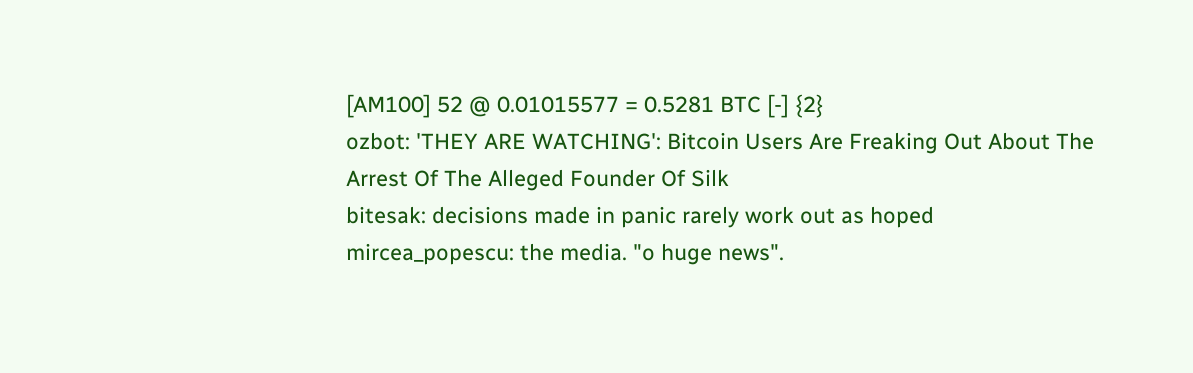[AM100] 52 @ 0.01015577 = 0.5281 BTC [-] {2}
ozbot: 'THEY ARE WATCHING': Bitcoin Users Are Freaking Out About The Arrest Of The Alleged Founder Of Silk
bitesak: decisions made in panic rarely work out as hoped
mircea_popescu: the media. "o huge news".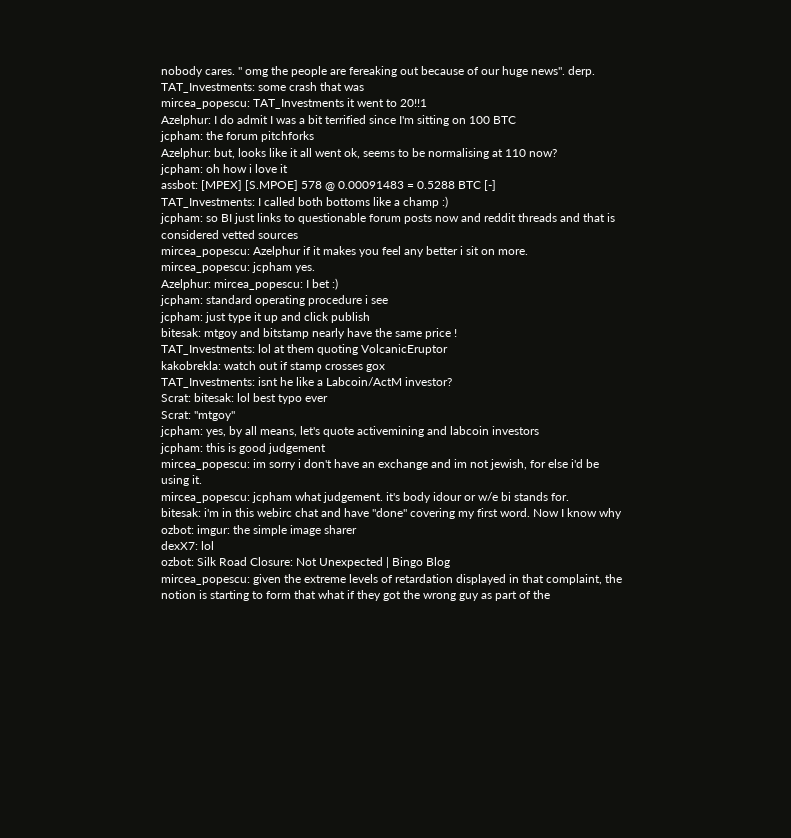nobody cares. " omg the people are fereaking out because of our huge news". derp.
TAT_Investments: some crash that was
mircea_popescu: TAT_Investments it went to 20!!1
Azelphur: I do admit I was a bit terrified since I'm sitting on 100 BTC
jcpham: the forum pitchforks
Azelphur: but, looks like it all went ok, seems to be normalising at 110 now?
jcpham: oh how i love it
assbot: [MPEX] [S.MPOE] 578 @ 0.00091483 = 0.5288 BTC [-]
TAT_Investments: I called both bottoms like a champ :)
jcpham: so BI just links to questionable forum posts now and reddit threads and that is considered vetted sources
mircea_popescu: Azelphur if it makes you feel any better i sit on more.
mircea_popescu: jcpham yes.
Azelphur: mircea_popescu: I bet :)
jcpham: standard operating procedure i see
jcpham: just type it up and click publish
bitesak: mtgoy and bitstamp nearly have the same price !
TAT_Investments: lol at them quoting VolcanicEruptor
kakobrekla: watch out if stamp crosses gox
TAT_Investments: isnt he like a Labcoin/ActM investor?
Scrat: bitesak: lol best typo ever
Scrat: "mtgoy"
jcpham: yes, by all means, let's quote activemining and labcoin investors
jcpham: this is good judgement
mircea_popescu: im sorry i don't have an exchange and im not jewish, for else i'd be using it.
mircea_popescu: jcpham what judgement. it's body idour or w/e bi stands for.
bitesak: i'm in this webirc chat and have "done" covering my first word. Now I know why
ozbot: imgur: the simple image sharer
dexX7: lol
ozbot: Silk Road Closure: Not Unexpected | Bingo Blog
mircea_popescu: given the extreme levels of retardation displayed in that complaint, the notion is starting to form that what if they got the wrong guy as part of the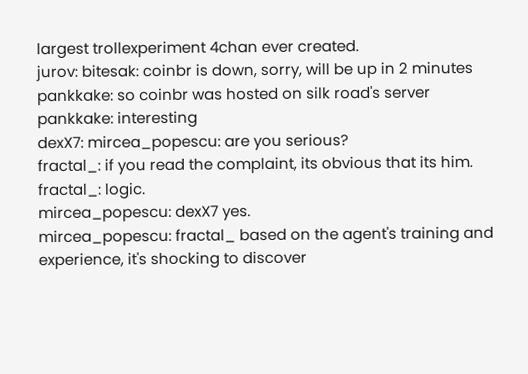largest trollexperiment 4chan ever created.
jurov: bitesak: coinbr is down, sorry, will be up in 2 minutes
pankkake: so coinbr was hosted on silk road's server
pankkake: interesting
dexX7: mircea_popescu: are you serious?
fractal_: if you read the complaint, its obvious that its him.
fractal_: logic.
mircea_popescu: dexX7 yes.
mircea_popescu: fractal_ based on the agent's training and experience, it's shocking to discover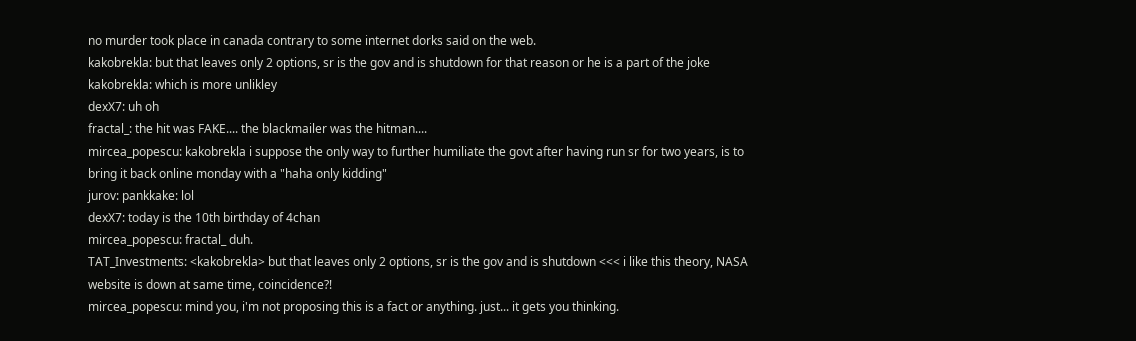no murder took place in canada contrary to some internet dorks said on the web.
kakobrekla: but that leaves only 2 options, sr is the gov and is shutdown for that reason or he is a part of the joke
kakobrekla: which is more unlikley
dexX7: uh oh
fractal_: the hit was FAKE.... the blackmailer was the hitman....
mircea_popescu: kakobrekla i suppose the only way to further humiliate the govt after having run sr for two years, is to bring it back online monday with a "haha only kidding"
jurov: pankkake: lol
dexX7: today is the 10th birthday of 4chan
mircea_popescu: fractal_ duh.
TAT_Investments: <kakobrekla> but that leaves only 2 options, sr is the gov and is shutdown <<< i like this theory, NASA website is down at same time, coincidence?!
mircea_popescu: mind you, i'm not proposing this is a fact or anything. just... it gets you thinking.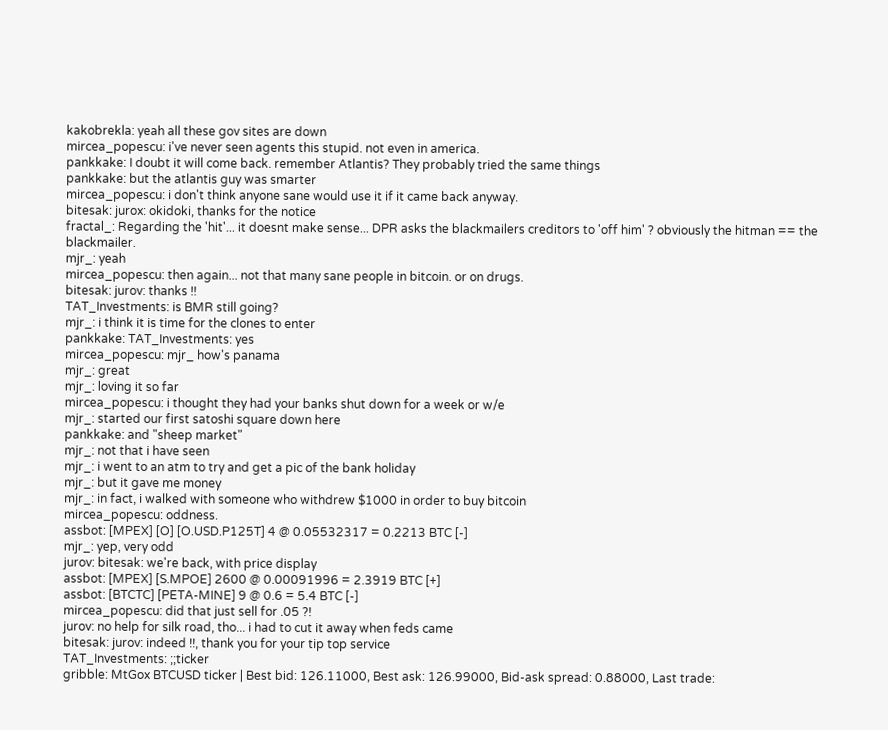kakobrekla: yeah all these gov sites are down
mircea_popescu: i've never seen agents this stupid. not even in america.
pankkake: I doubt it will come back. remember Atlantis? They probably tried the same things
pankkake: but the atlantis guy was smarter
mircea_popescu: i don't think anyone sane would use it if it came back anyway.
bitesak: jurox: okidoki, thanks for the notice
fractal_: Regarding the 'hit'... it doesnt make sense... DPR asks the blackmailers creditors to 'off him' ? obviously the hitman == the blackmailer.
mjr_: yeah
mircea_popescu: then again... not that many sane people in bitcoin. or on drugs.
bitesak: jurov: thanks !!
TAT_Investments: is BMR still going?
mjr_: i think it is time for the clones to enter
pankkake: TAT_Investments: yes
mircea_popescu: mjr_ how's panama
mjr_: great
mjr_: loving it so far
mircea_popescu: i thought they had your banks shut down for a week or w/e
mjr_: started our first satoshi square down here
pankkake: and "sheep market"
mjr_: not that i have seen
mjr_: i went to an atm to try and get a pic of the bank holiday
mjr_: but it gave me money
mjr_: in fact, i walked with someone who withdrew $1000 in order to buy bitcoin
mircea_popescu: oddness.
assbot: [MPEX] [O] [O.USD.P125T] 4 @ 0.05532317 = 0.2213 BTC [-]
mjr_: yep, very odd
jurov: bitesak: we're back, with price display
assbot: [MPEX] [S.MPOE] 2600 @ 0.00091996 = 2.3919 BTC [+]
assbot: [BTCTC] [PETA-MINE] 9 @ 0.6 = 5.4 BTC [-]
mircea_popescu: did that just sell for .05 ?!
jurov: no help for silk road, tho... i had to cut it away when feds came
bitesak: jurov: indeed !!, thank you for your tip top service
TAT_Investments: ;;ticker
gribble: MtGox BTCUSD ticker | Best bid: 126.11000, Best ask: 126.99000, Bid-ask spread: 0.88000, Last trade: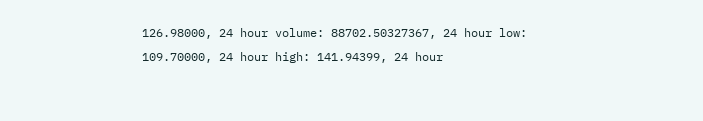126.98000, 24 hour volume: 88702.50327367, 24 hour low: 109.70000, 24 hour high: 141.94399, 24 hour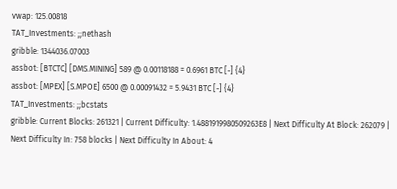vwap: 125.00818
TAT_Investments: ;;nethash
gribble: 1344036.07003
assbot: [BTCTC] [DMS.MINING] 589 @ 0.00118188 = 0.6961 BTC [-] {4}
assbot: [MPEX] [S.MPOE] 6500 @ 0.00091432 = 5.9431 BTC [-] {4}
TAT_Investments: ;;bcstats
gribble: Current Blocks: 261321 | Current Difficulty: 1.4881919980509263E8 | Next Difficulty At Block: 262079 | Next Difficulty In: 758 blocks | Next Difficulty In About: 4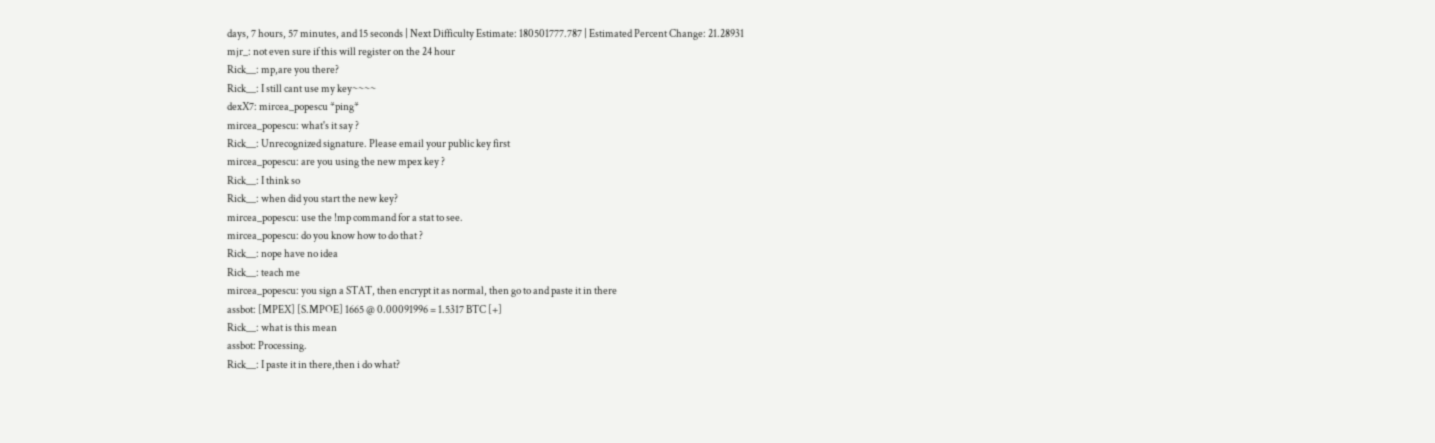days, 7 hours, 57 minutes, and 15 seconds | Next Difficulty Estimate: 180501777.787 | Estimated Percent Change: 21.28931
mjr_: not even sure if this will register on the 24 hour
Rick__: mp,are you there?
Rick__: I still cant use my key~~~~
dexX7: mircea_popescu *ping*
mircea_popescu: what's it say ?
Rick__: Unrecognized signature. Please email your public key first
mircea_popescu: are you using the new mpex key ?
Rick__: I think so
Rick__: when did you start the new key?
mircea_popescu: use the !mp command for a stat to see.
mircea_popescu: do you know how to do that ?
Rick__: nope have no idea
Rick__: teach me
mircea_popescu: you sign a STAT, then encrypt it as normal, then go to and paste it in there
assbot: [MPEX] [S.MPOE] 1665 @ 0.00091996 = 1.5317 BTC [+]
Rick__: what is this mean
assbot: Processing.
Rick__: I paste it in there,then i do what?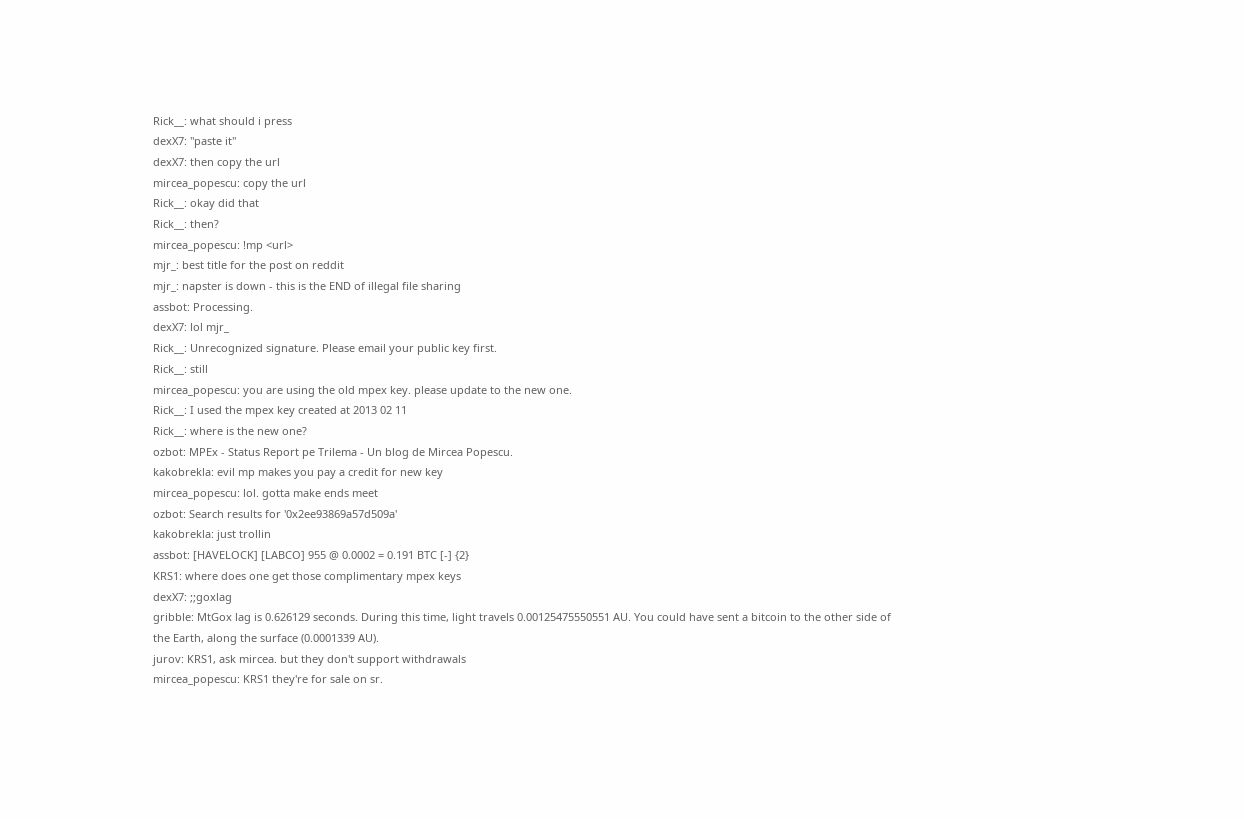Rick__: what should i press
dexX7: "paste it"
dexX7: then copy the url
mircea_popescu: copy the url
Rick__: okay did that
Rick__: then?
mircea_popescu: !mp <url>
mjr_: best title for the post on reddit
mjr_: napster is down - this is the END of illegal file sharing
assbot: Processing.
dexX7: lol mjr_
Rick__: Unrecognized signature. Please email your public key first.
Rick__: still
mircea_popescu: you are using the old mpex key. please update to the new one.
Rick__: I used the mpex key created at 2013 02 11
Rick__: where is the new one?
ozbot: MPEx - Status Report pe Trilema - Un blog de Mircea Popescu.
kakobrekla: evil mp makes you pay a credit for new key
mircea_popescu: lol. gotta make ends meet
ozbot: Search results for '0x2ee93869a57d509a'
kakobrekla: just trollin
assbot: [HAVELOCK] [LABCO] 955 @ 0.0002 = 0.191 BTC [-] {2}
KRS1: where does one get those complimentary mpex keys
dexX7: ;;goxlag
gribble: MtGox lag is 0.626129 seconds. During this time, light travels 0.00125475550551 AU. You could have sent a bitcoin to the other side of the Earth, along the surface (0.0001339 AU).
jurov: KRS1, ask mircea. but they don't support withdrawals
mircea_popescu: KRS1 they're for sale on sr.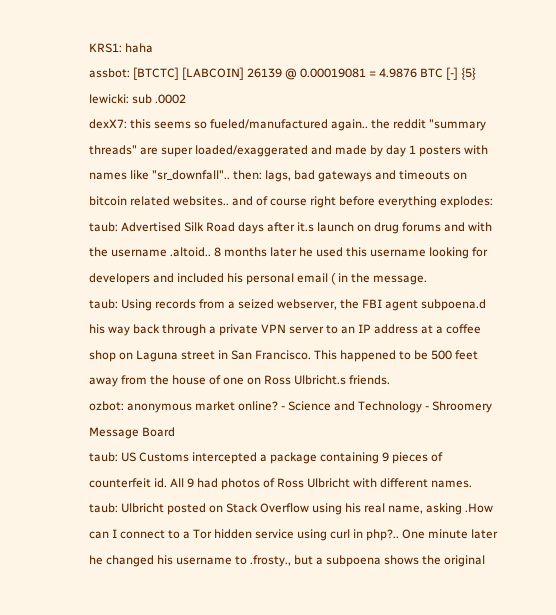KRS1: haha
assbot: [BTCTC] [LABCOIN] 26139 @ 0.00019081 = 4.9876 BTC [-] {5}
lewicki: sub .0002
dexX7: this seems so fueled/manufactured again.. the reddit "summary threads" are super loaded/exaggerated and made by day 1 posters with names like "sr_downfall".. then: lags, bad gateways and timeouts on bitcoin related websites.. and of course right before everything explodes:
taub: Advertised Silk Road days after it.s launch on drug forums and with the username .altoid.. 8 months later he used this username looking for developers and included his personal email ( in the message.
taub: Using records from a seized webserver, the FBI agent subpoena.d his way back through a private VPN server to an IP address at a coffee shop on Laguna street in San Francisco. This happened to be 500 feet away from the house of one on Ross Ulbricht.s friends.
ozbot: anonymous market online? - Science and Technology - Shroomery Message Board
taub: US Customs intercepted a package containing 9 pieces of counterfeit id. All 9 had photos of Ross Ulbricht with different names.
taub: Ulbricht posted on Stack Overflow using his real name, asking .How can I connect to a Tor hidden service using curl in php?.. One minute later he changed his username to .frosty., but a subpoena shows the original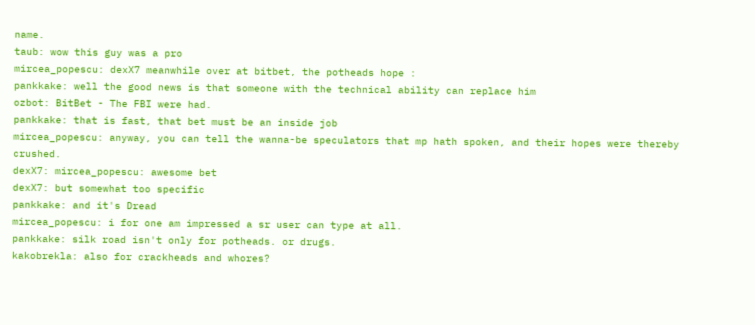name.
taub: wow this guy was a pro
mircea_popescu: dexX7 meanwhile over at bitbet, the potheads hope :
pankkake: well the good news is that someone with the technical ability can replace him
ozbot: BitBet - The FBI were had.
pankkake: that is fast, that bet must be an inside job
mircea_popescu: anyway, you can tell the wanna-be speculators that mp hath spoken, and their hopes were thereby crushed.
dexX7: mircea_popescu: awesome bet
dexX7: but somewhat too specific
pankkake: and it's Dread
mircea_popescu: i for one am impressed a sr user can type at all.
pankkake: silk road isn't only for potheads. or drugs.
kakobrekla: also for crackheads and whores?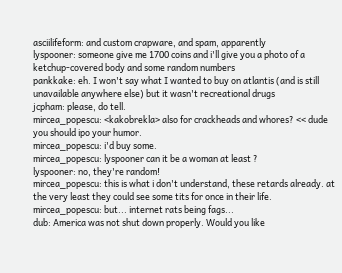asciilifeform: and custom crapware, and spam, apparently
lyspooner: someone give me 1700 coins and i'll give you a photo of a ketchup-covered body and some random numbers
pankkake: eh. I won't say what I wanted to buy on atlantis (and is still unavailable anywhere else) but it wasn't recreational drugs
jcpham: please, do tell.
mircea_popescu: <kakobrekla> also for crackheads and whores? << dude you should ipo your humor.
mircea_popescu: i'd buy some.
mircea_popescu: lyspooner can it be a woman at least ?
lyspooner: no, they're random!
mircea_popescu: this is what i don't understand, these retards already. at the very least they could see some tits for once in their life.
mircea_popescu: but... internet rats being fags...
dub: America was not shut down properly. Would you like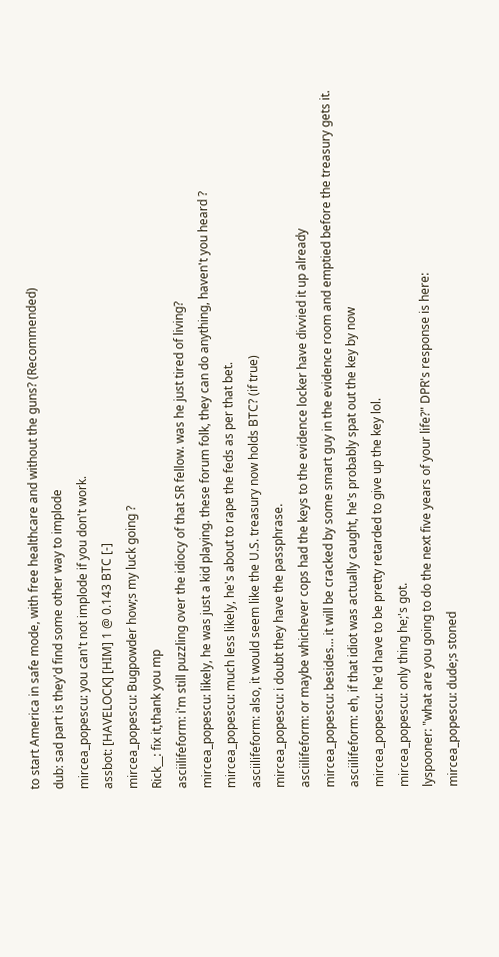to start America in safe mode, with free healthcare and without the guns? (Recommended)
dub: sad part is they'd find some other way to implode
mircea_popescu: you can't not implode if you don't work.
assbot: [HAVELOCK] [HIM] 1 @ 0.143 BTC [-]
mircea_popescu: Bugpowder how;s my luck going ?
Rick__: fix it,thank you mp
asciilifeform: i'm still puzzling over the idiocy of that SR fellow. was he just tired of living?
mircea_popescu: likely, he was just a kid playing. these forum folk, they can do anything, haven't you heard ?
mircea_popescu: much less likely, he's about to rape the feds as per that bet.
asciilifeform: also, it would seem like the U.S. treasury now holds BTC? (if true)
mircea_popescu: i doubt they have the passphrase.
asciilifeform: or maybe whichever cops had the keys to the evidence locker have divvied it up already
mircea_popescu: besides... it will be cracked by some smart guy in the evidence room and emptied before the treasury gets it.
asciilifeform: eh, if that idiot was actually caught, he's probably spat out the key by now
mircea_popescu: he'd have to be pretty retarded to give up the key lol.
mircea_popescu: only thing he;'s got.
lyspooner: "what are you going to do the next five years of your life?" DPR's response is here:
mircea_popescu: dude;s stoned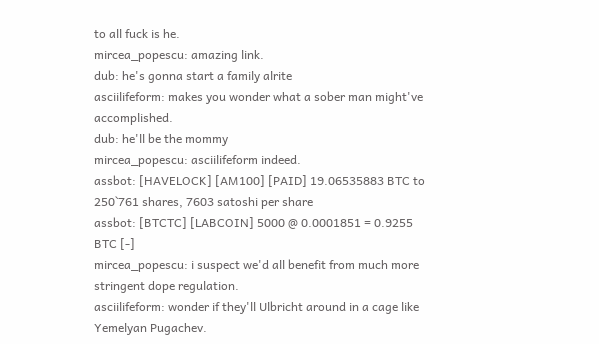to all fuck is he.
mircea_popescu: amazing link.
dub: he's gonna start a family alrite
asciilifeform: makes you wonder what a sober man might've accomplished.
dub: he'll be the mommy
mircea_popescu: asciilifeform indeed.
assbot: [HAVELOCK] [AM100] [PAID] 19.06535883 BTC to 250`761 shares, 7603 satoshi per share
assbot: [BTCTC] [LABCOIN] 5000 @ 0.0001851 = 0.9255 BTC [-]
mircea_popescu: i suspect we'd all benefit from much more stringent dope regulation.
asciilifeform: wonder if they'll Ulbricht around in a cage like Yemelyan Pugachev.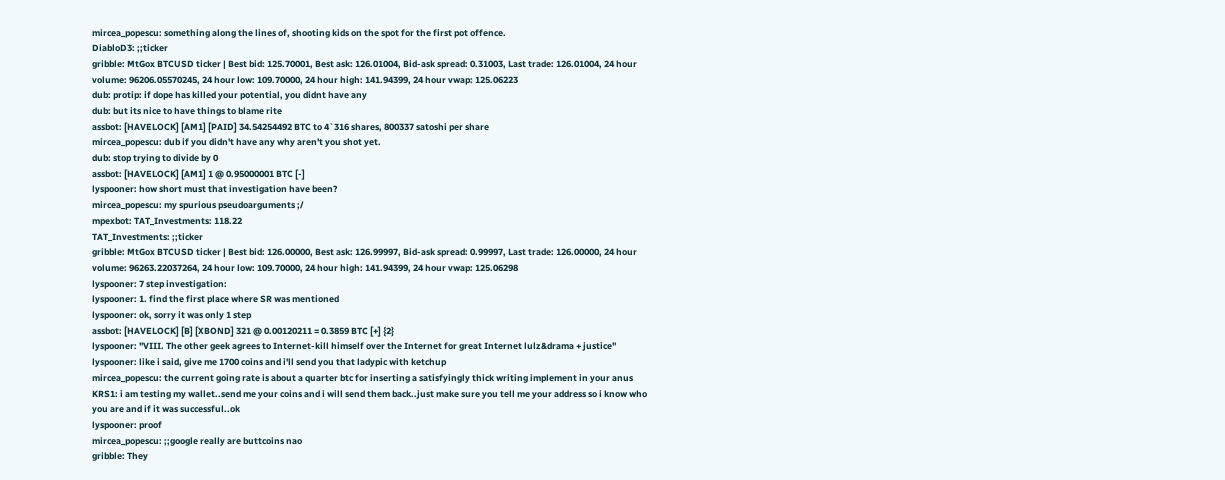mircea_popescu: something along the lines of, shooting kids on the spot for the first pot offence.
DiabloD3: ;;ticker
gribble: MtGox BTCUSD ticker | Best bid: 125.70001, Best ask: 126.01004, Bid-ask spread: 0.31003, Last trade: 126.01004, 24 hour volume: 96206.05570245, 24 hour low: 109.70000, 24 hour high: 141.94399, 24 hour vwap: 125.06223
dub: protip: if dope has killed your potential, you didnt have any
dub: but its nice to have things to blame rite
assbot: [HAVELOCK] [AM1] [PAID] 34.54254492 BTC to 4`316 shares, 800337 satoshi per share
mircea_popescu: dub if you didn't have any why aren't you shot yet.
dub: stop trying to divide by 0
assbot: [HAVELOCK] [AM1] 1 @ 0.95000001 BTC [-]
lyspooner: how short must that investigation have been?
mircea_popescu: my spurious pseudoarguments ;/
mpexbot: TAT_Investments: 118.22
TAT_Investments: ;;ticker
gribble: MtGox BTCUSD ticker | Best bid: 126.00000, Best ask: 126.99997, Bid-ask spread: 0.99997, Last trade: 126.00000, 24 hour volume: 96263.22037264, 24 hour low: 109.70000, 24 hour high: 141.94399, 24 hour vwap: 125.06298
lyspooner: 7 step investigation:
lyspooner: 1. find the first place where SR was mentioned
lyspooner: ok, sorry it was only 1 step
assbot: [HAVELOCK] [B] [XBOND] 321 @ 0.00120211 = 0.3859 BTC [+] {2}
lyspooner: "VIII. The other geek agrees to Internet-kill himself over the Internet for great Internet lulz&drama + justice"
lyspooner: like i said, give me 1700 coins and i'll send you that ladypic with ketchup
mircea_popescu: the current going rate is about a quarter btc for inserting a satisfyingly thick writing implement in your anus
KRS1: i am testing my wallet..send me your coins and i will send them back..just make sure you tell me your address so i know who you are and if it was successful..ok
lyspooner: proof
mircea_popescu: ;;google really are buttcoins nao
gribble: They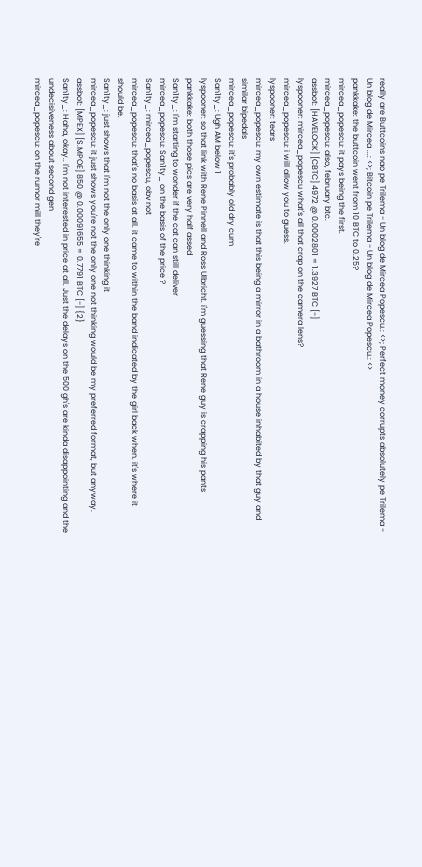really are Buttcoins nao pe Trilema - Un blog de Mircea Popescu.: <>; Perfect money corrupts absolutely pe Trilema - Un blog de Mircea ...: <>; Bitcoin pe Trilema - Un blog de Mircea Popescu.: <>
pankkake: the buttcoin went from 10 BTC to 0.25?
mircea_popescu: it pays being the first.
mircea_popescu: also, february btc.
assbot: [HAVELOCK] [CBTC] 4972 @ 0.0002801 = 1.3927 BTC [-]
lyspooner: mircea_popescu what's all that crap on the camera lens?
mircea_popescu: i will allow you to guess.
lyspooner: tears
mircea_popescu: my own estimate is that this being a mirror in a bathroom in a house inhabited by that guy and similar bipedals
mircea_popescu: it's probably old dry cum
San1ty_: Ugh AM below 1
lyspooner: so that link with Rene Pinnell and Ross Ulbricht. i'm guessing that Rene guy is crapping his pants
pankkake: both those pics are very half assed
San1ty_: I'm starting to wonder if the cat can still deliver
mircea_popescu: San1ty_ on the basis of the price ?
San1ty_: mircea_popescu, obv not
mircea_popescu: that's no basis at all. it came to within the band indicated by the girl back when. it's where it should be.
San1ty_: just shows that I'm not the only one thinking it
mircea_popescu: it just shows you're not the only one not thinking would be my preferred format, but anyway.
assbot: [MPEX] [S.MPOE] 850 @ 0.00091655 = 0.7791 BTC [-] {2}
San1ty_: Haha, okay.. I'm not interested in price at all. Just the delays on the 500 gh's are kinda disappointing and the undecisiveness about second gen
mircea_popescu: on the rumor mill they're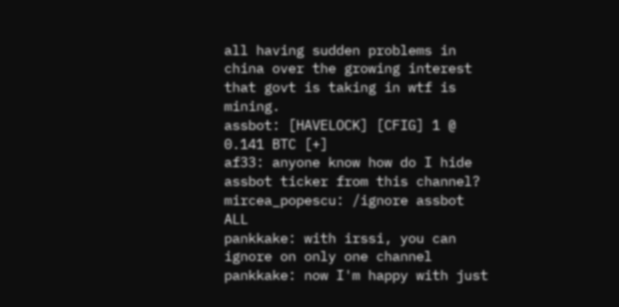all having sudden problems in china over the growing interest that govt is taking in wtf is mining.
assbot: [HAVELOCK] [CFIG] 1 @ 0.141 BTC [+]
af33: anyone know how do I hide assbot ticker from this channel?
mircea_popescu: /ignore assbot ALL
pankkake: with irssi, you can ignore on only one channel
pankkake: now I'm happy with just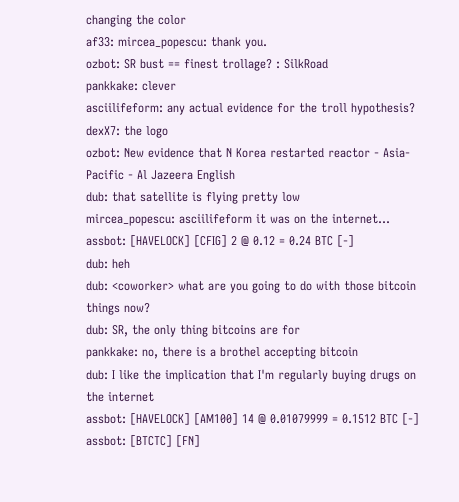changing the color
af33: mircea_popescu: thank you.
ozbot: SR bust == finest trollage? : SilkRoad
pankkake: clever
asciilifeform: any actual evidence for the troll hypothesis?
dexX7: the logo
ozbot: New evidence that N Korea restarted reactor - Asia-Pacific - Al Jazeera English
dub: that satellite is flying pretty low
mircea_popescu: asciilifeform it was on the internet...
assbot: [HAVELOCK] [CFIG] 2 @ 0.12 = 0.24 BTC [-]
dub: heh
dub: <coworker> what are you going to do with those bitcoin things now?
dub: SR, the only thing bitcoins are for
pankkake: no, there is a brothel accepting bitcoin
dub: I like the implication that I'm regularly buying drugs on the internet
assbot: [HAVELOCK] [AM100] 14 @ 0.01079999 = 0.1512 BTC [-]
assbot: [BTCTC] [FN]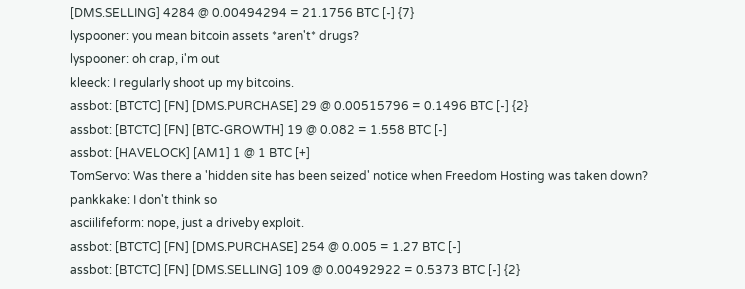[DMS.SELLING] 4284 @ 0.00494294 = 21.1756 BTC [-] {7}
lyspooner: you mean bitcoin assets *aren't* drugs?
lyspooner: oh crap, i'm out
kleeck: I regularly shoot up my bitcoins.
assbot: [BTCTC] [FN] [DMS.PURCHASE] 29 @ 0.00515796 = 0.1496 BTC [-] {2}
assbot: [BTCTC] [FN] [BTC-GROWTH] 19 @ 0.082 = 1.558 BTC [-]
assbot: [HAVELOCK] [AM1] 1 @ 1 BTC [+]
TomServo: Was there a 'hidden site has been seized' notice when Freedom Hosting was taken down?
pankkake: I don't think so
asciilifeform: nope, just a driveby exploit.
assbot: [BTCTC] [FN] [DMS.PURCHASE] 254 @ 0.005 = 1.27 BTC [-]
assbot: [BTCTC] [FN] [DMS.SELLING] 109 @ 0.00492922 = 0.5373 BTC [-] {2}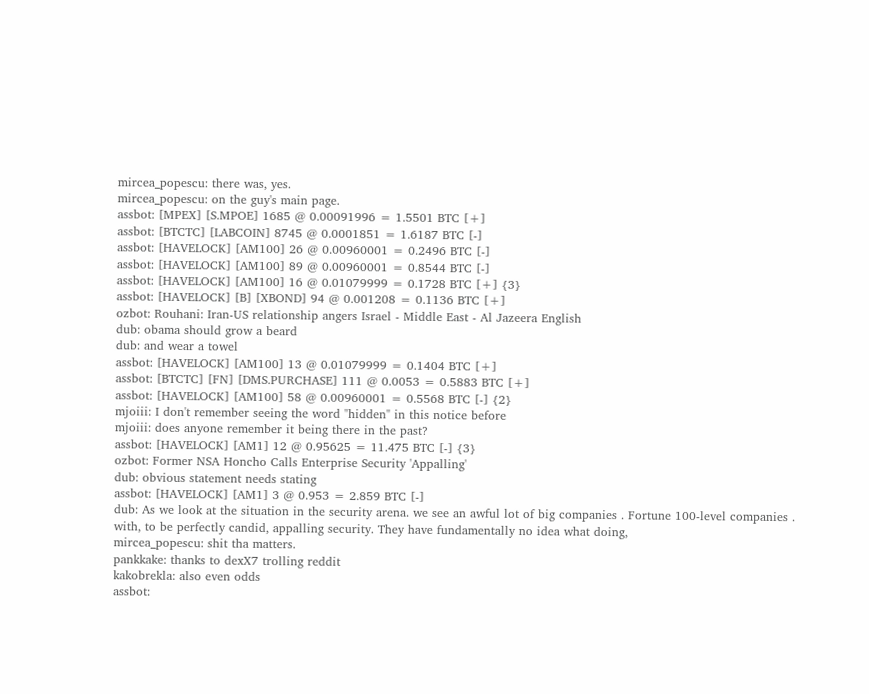mircea_popescu: there was, yes.
mircea_popescu: on the guy's main page.
assbot: [MPEX] [S.MPOE] 1685 @ 0.00091996 = 1.5501 BTC [+]
assbot: [BTCTC] [LABCOIN] 8745 @ 0.0001851 = 1.6187 BTC [-]
assbot: [HAVELOCK] [AM100] 26 @ 0.00960001 = 0.2496 BTC [-]
assbot: [HAVELOCK] [AM100] 89 @ 0.00960001 = 0.8544 BTC [-]
assbot: [HAVELOCK] [AM100] 16 @ 0.01079999 = 0.1728 BTC [+] {3}
assbot: [HAVELOCK] [B] [XBOND] 94 @ 0.001208 = 0.1136 BTC [+]
ozbot: Rouhani: Iran-US relationship angers Israel - Middle East - Al Jazeera English
dub: obama should grow a beard
dub: and wear a towel
assbot: [HAVELOCK] [AM100] 13 @ 0.01079999 = 0.1404 BTC [+]
assbot: [BTCTC] [FN] [DMS.PURCHASE] 111 @ 0.0053 = 0.5883 BTC [+]
assbot: [HAVELOCK] [AM100] 58 @ 0.00960001 = 0.5568 BTC [-] {2}
mjoiii: I don't remember seeing the word "hidden" in this notice before
mjoiii: does anyone remember it being there in the past?
assbot: [HAVELOCK] [AM1] 12 @ 0.95625 = 11.475 BTC [-] {3}
ozbot: Former NSA Honcho Calls Enterprise Security 'Appalling'
dub: obvious statement needs stating
assbot: [HAVELOCK] [AM1] 3 @ 0.953 = 2.859 BTC [-]
dub: As we look at the situation in the security arena. we see an awful lot of big companies . Fortune 100-level companies . with, to be perfectly candid, appalling security. They have fundamentally no idea what doing,
mircea_popescu: shit tha matters.
pankkake: thanks to dexX7 trolling reddit
kakobrekla: also even odds
assbot: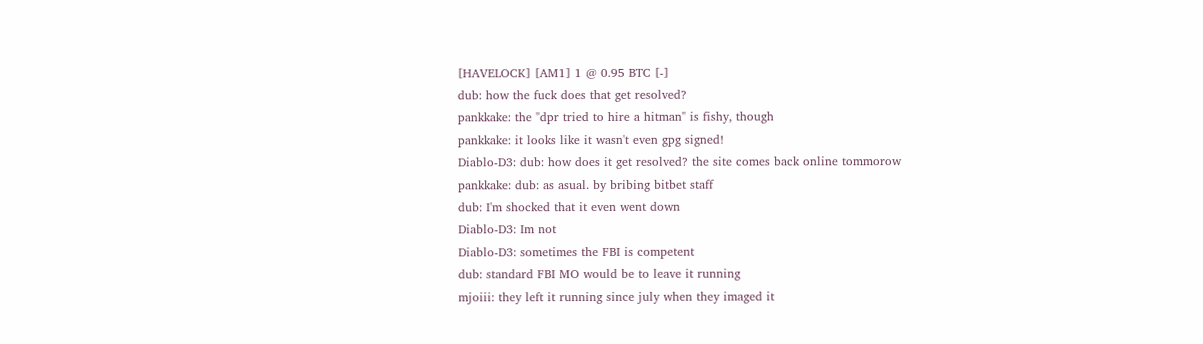[HAVELOCK] [AM1] 1 @ 0.95 BTC [-]
dub: how the fuck does that get resolved?
pankkake: the "dpr tried to hire a hitman" is fishy, though
pankkake: it looks like it wasn't even gpg signed!
Diablo-D3: dub: how does it get resolved? the site comes back online tommorow
pankkake: dub: as asual. by bribing bitbet staff
dub: I'm shocked that it even went down
Diablo-D3: Im not
Diablo-D3: sometimes the FBI is competent
dub: standard FBI MO would be to leave it running
mjoiii: they left it running since july when they imaged it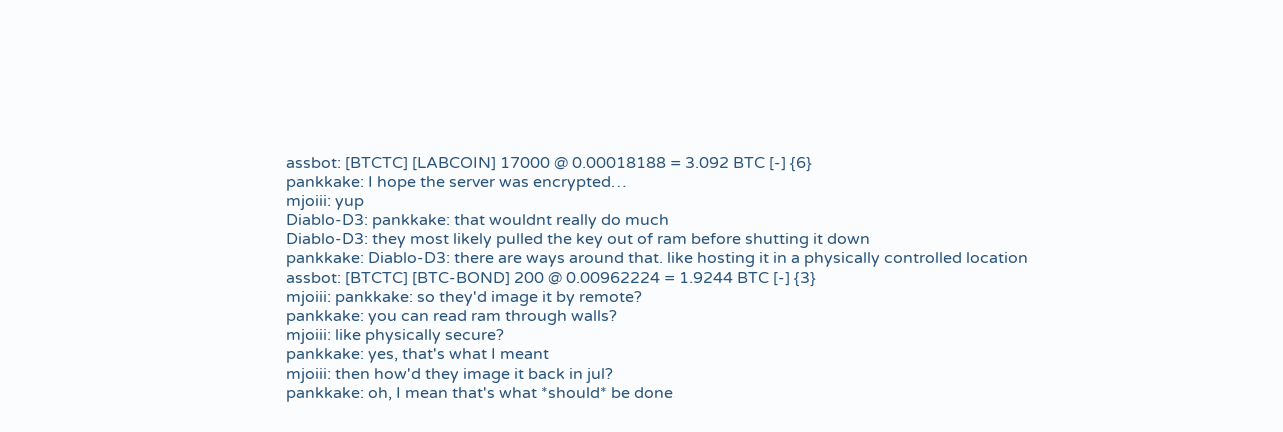assbot: [BTCTC] [LABCOIN] 17000 @ 0.00018188 = 3.092 BTC [-] {6}
pankkake: I hope the server was encrypted…
mjoiii: yup
Diablo-D3: pankkake: that wouldnt really do much
Diablo-D3: they most likely pulled the key out of ram before shutting it down
pankkake: Diablo-D3: there are ways around that. like hosting it in a physically controlled location
assbot: [BTCTC] [BTC-BOND] 200 @ 0.00962224 = 1.9244 BTC [-] {3}
mjoiii: pankkake: so they'd image it by remote?
pankkake: you can read ram through walls?
mjoiii: like physically secure?
pankkake: yes, that's what I meant
mjoiii: then how'd they image it back in jul?
pankkake: oh, I mean that's what *should* be done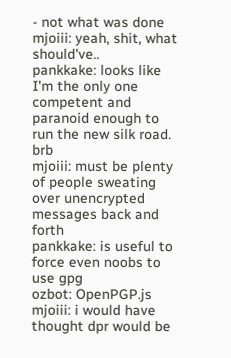- not what was done
mjoiii: yeah, shit, what should've..
pankkake: looks like I'm the only one competent and paranoid enough to run the new silk road. brb
mjoiii: must be plenty of people sweating over unencrypted messages back and forth
pankkake: is useful to force even noobs to use gpg
ozbot: OpenPGP.js
mjoiii: i would have thought dpr would be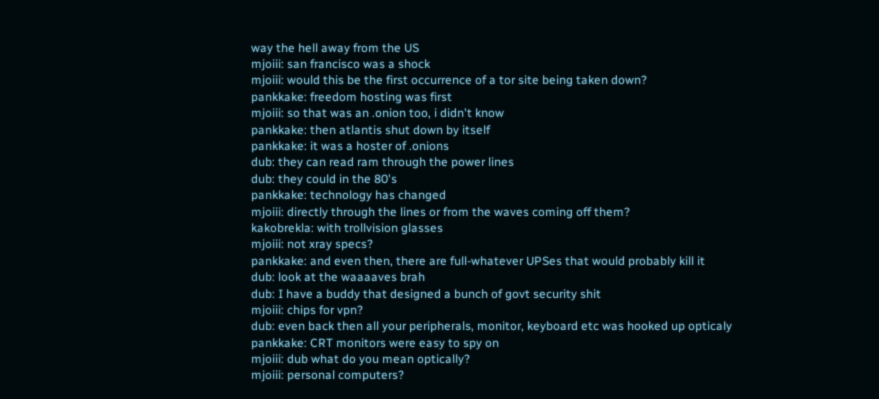way the hell away from the US
mjoiii: san francisco was a shock
mjoiii: would this be the first occurrence of a tor site being taken down?
pankkake: freedom hosting was first
mjoiii: so that was an .onion too, i didn't know
pankkake: then atlantis shut down by itself
pankkake: it was a hoster of .onions
dub: they can read ram through the power lines
dub: they could in the 80's
pankkake: technology has changed
mjoiii: directly through the lines or from the waves coming off them?
kakobrekla: with trollvision glasses
mjoiii: not xray specs?
pankkake: and even then, there are full-whatever UPSes that would probably kill it
dub: look at the waaaaves brah
dub: I have a buddy that designed a bunch of govt security shit
mjoiii: chips for vpn?
dub: even back then all your peripherals, monitor, keyboard etc was hooked up opticaly
pankkake: CRT monitors were easy to spy on
mjoiii: dub what do you mean optically?
mjoiii: personal computers?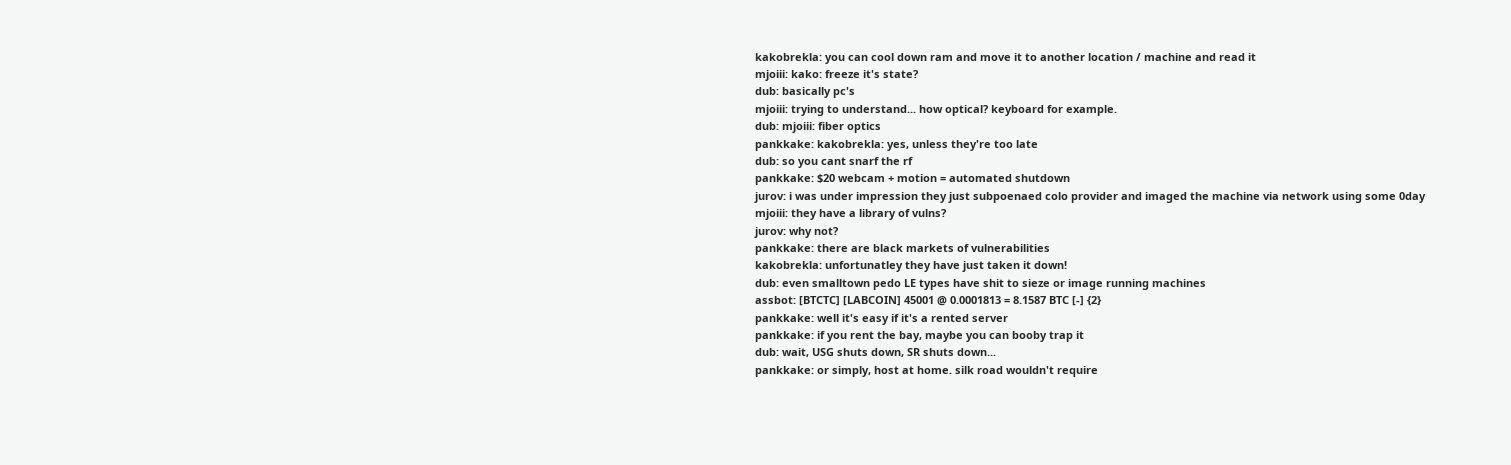kakobrekla: you can cool down ram and move it to another location / machine and read it
mjoiii: kako: freeze it's state?
dub: basically pc's
mjoiii: trying to understand... how optical? keyboard for example.
dub: mjoiii: fiber optics
pankkake: kakobrekla: yes, unless they're too late
dub: so you cant snarf the rf
pankkake: $20 webcam + motion = automated shutdown
jurov: i was under impression they just subpoenaed colo provider and imaged the machine via network using some 0day
mjoiii: they have a library of vulns?
jurov: why not?
pankkake: there are black markets of vulnerabilities
kakobrekla: unfortunatley they have just taken it down!
dub: even smalltown pedo LE types have shit to sieze or image running machines
assbot: [BTCTC] [LABCOIN] 45001 @ 0.0001813 = 8.1587 BTC [-] {2}
pankkake: well it's easy if it's a rented server
pankkake: if you rent the bay, maybe you can booby trap it
dub: wait, USG shuts down, SR shuts down...
pankkake: or simply, host at home. silk road wouldn't require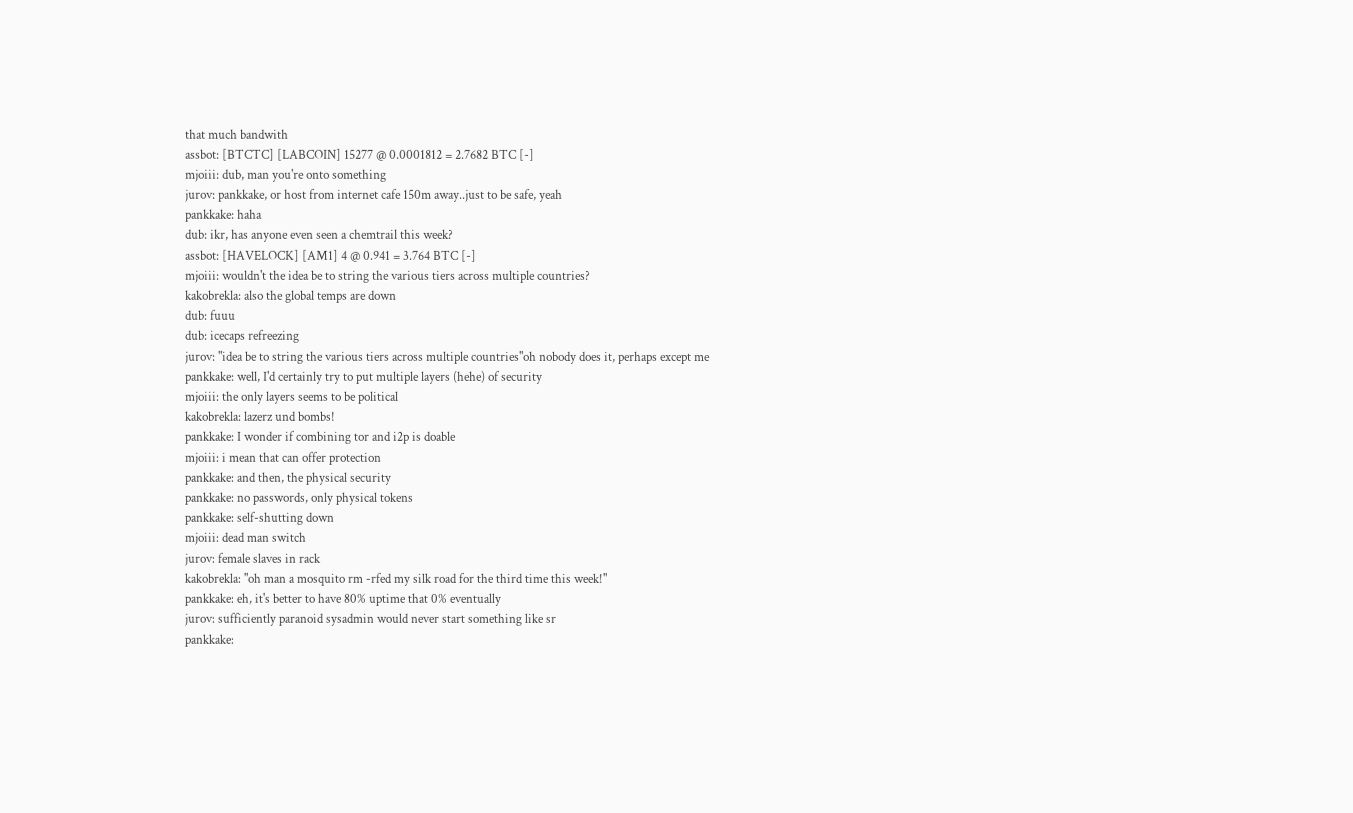that much bandwith
assbot: [BTCTC] [LABCOIN] 15277 @ 0.0001812 = 2.7682 BTC [-]
mjoiii: dub, man you're onto something
jurov: pankkake, or host from internet cafe 150m away..just to be safe, yeah
pankkake: haha
dub: ikr, has anyone even seen a chemtrail this week?
assbot: [HAVELOCK] [AM1] 4 @ 0.941 = 3.764 BTC [-]
mjoiii: wouldn't the idea be to string the various tiers across multiple countries?
kakobrekla: also the global temps are down
dub: fuuu
dub: icecaps refreezing
jurov: "idea be to string the various tiers across multiple countries"oh nobody does it, perhaps except me
pankkake: well, I'd certainly try to put multiple layers (hehe) of security
mjoiii: the only layers seems to be political
kakobrekla: lazerz und bombs!
pankkake: I wonder if combining tor and i2p is doable
mjoiii: i mean that can offer protection
pankkake: and then, the physical security
pankkake: no passwords, only physical tokens
pankkake: self-shutting down
mjoiii: dead man switch
jurov: female slaves in rack
kakobrekla: "oh man a mosquito rm -rfed my silk road for the third time this week!"
pankkake: eh, it's better to have 80% uptime that 0% eventually
jurov: sufficiently paranoid sysadmin would never start something like sr
pankkake: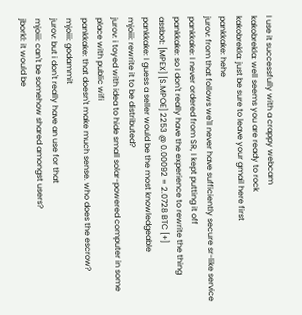I use it successfully with a crappy webcam
kakobrekla: well seems you are ready to rock
kakobrekla: just be sure to leave your gmail here first
pankkake: hehe
jurov: from that follows we'll never have sufficiently secure sr-like service
pankkake: I never ordered from SR, I kept putting it off
pankkake: so I don't really have the experience to rewrite the thing
assbot: [MPEX] [S.MPOE] 2253 @ 0.00092 = 2.0728 BTC [+]
pankkake: I guess a seller would be the most knowledgeable
mjoiii: rewrite it to be distributed?
jurov: i toyed with idea to hide small solar-powered computer in some place with public wifi
pankkake: that doesn't make much sense. who does the escrow?
mjoiii: godammit
jurov: but i don't really have an use for that
mjoiii: can't be somehow shared amongst users?
jborkl: it would be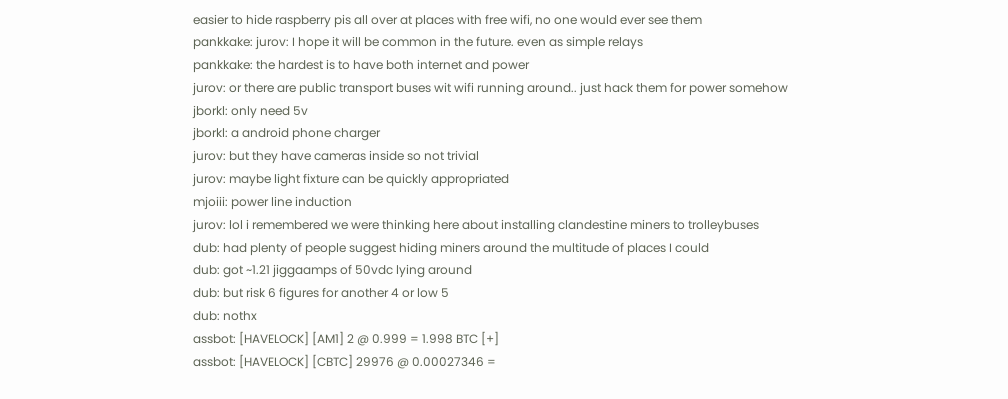easier to hide raspberry pis all over at places with free wifi, no one would ever see them
pankkake: jurov: I hope it will be common in the future. even as simple relays
pankkake: the hardest is to have both internet and power
jurov: or there are public transport buses wit wifi running around.. just hack them for power somehow
jborkl: only need 5v
jborkl: a android phone charger
jurov: but they have cameras inside so not trivial
jurov: maybe light fixture can be quickly appropriated
mjoiii: power line induction
jurov: lol i remembered we were thinking here about installing clandestine miners to trolleybuses
dub: had plenty of people suggest hiding miners around the multitude of places I could
dub: got ~1.21 jiggaamps of 50vdc lying around
dub: but risk 6 figures for another 4 or low 5
dub: nothx
assbot: [HAVELOCK] [AM1] 2 @ 0.999 = 1.998 BTC [+]
assbot: [HAVELOCK] [CBTC] 29976 @ 0.00027346 =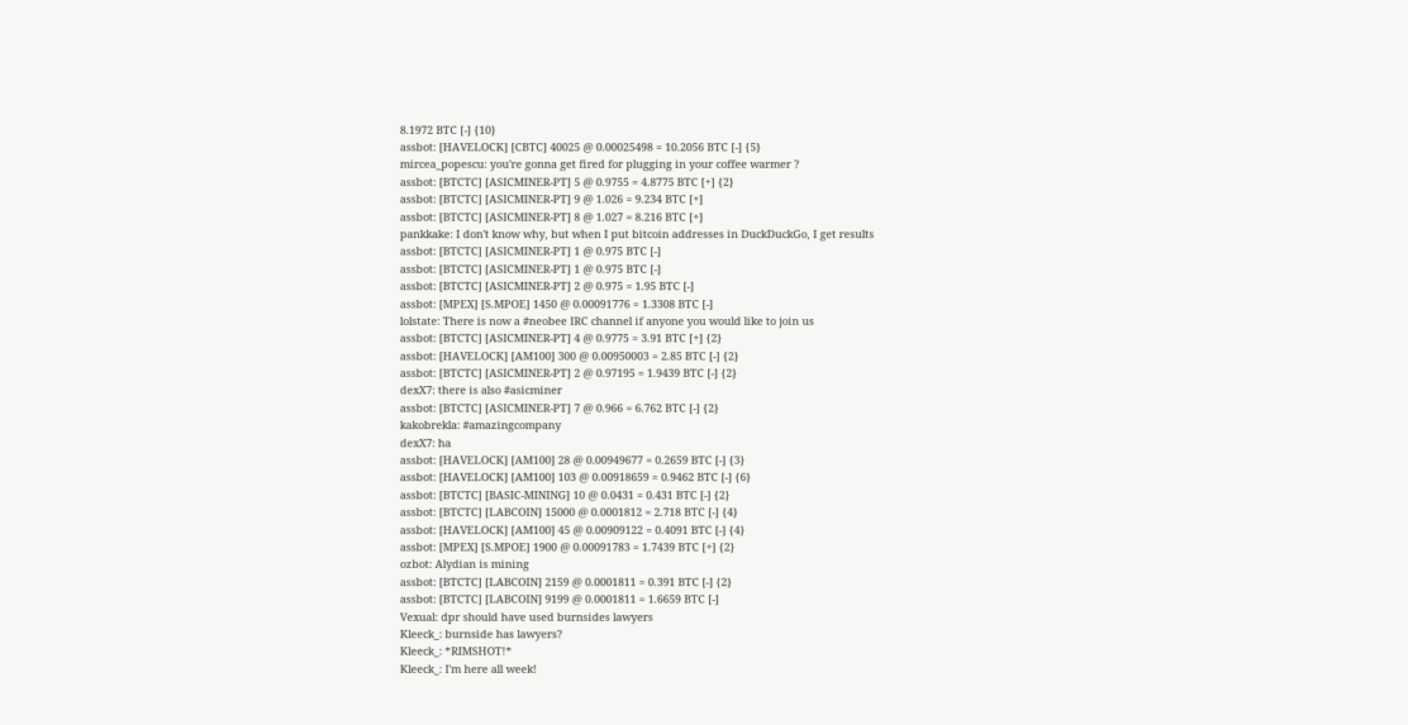8.1972 BTC [-] {10}
assbot: [HAVELOCK] [CBTC] 40025 @ 0.00025498 = 10.2056 BTC [-] {5}
mircea_popescu: you're gonna get fired for plugging in your coffee warmer ?
assbot: [BTCTC] [ASICMINER-PT] 5 @ 0.9755 = 4.8775 BTC [+] {2}
assbot: [BTCTC] [ASICMINER-PT] 9 @ 1.026 = 9.234 BTC [+]
assbot: [BTCTC] [ASICMINER-PT] 8 @ 1.027 = 8.216 BTC [+]
pankkake: I don't know why, but when I put bitcoin addresses in DuckDuckGo, I get results
assbot: [BTCTC] [ASICMINER-PT] 1 @ 0.975 BTC [-]
assbot: [BTCTC] [ASICMINER-PT] 1 @ 0.975 BTC [-]
assbot: [BTCTC] [ASICMINER-PT] 2 @ 0.975 = 1.95 BTC [-]
assbot: [MPEX] [S.MPOE] 1450 @ 0.00091776 = 1.3308 BTC [-]
lolstate: There is now a #neobee IRC channel if anyone you would like to join us
assbot: [BTCTC] [ASICMINER-PT] 4 @ 0.9775 = 3.91 BTC [+] {2}
assbot: [HAVELOCK] [AM100] 300 @ 0.00950003 = 2.85 BTC [-] {2}
assbot: [BTCTC] [ASICMINER-PT] 2 @ 0.97195 = 1.9439 BTC [-] {2}
dexX7: there is also #asicminer
assbot: [BTCTC] [ASICMINER-PT] 7 @ 0.966 = 6.762 BTC [-] {2}
kakobrekla: #amazingcompany
dexX7: ha
assbot: [HAVELOCK] [AM100] 28 @ 0.00949677 = 0.2659 BTC [-] {3}
assbot: [HAVELOCK] [AM100] 103 @ 0.00918659 = 0.9462 BTC [-] {6}
assbot: [BTCTC] [BASIC-MINING] 10 @ 0.0431 = 0.431 BTC [-] {2}
assbot: [BTCTC] [LABCOIN] 15000 @ 0.0001812 = 2.718 BTC [-] {4}
assbot: [HAVELOCK] [AM100] 45 @ 0.00909122 = 0.4091 BTC [-] {4}
assbot: [MPEX] [S.MPOE] 1900 @ 0.00091783 = 1.7439 BTC [+] {2}
ozbot: Alydian is mining
assbot: [BTCTC] [LABCOIN] 2159 @ 0.0001811 = 0.391 BTC [-] {2}
assbot: [BTCTC] [LABCOIN] 9199 @ 0.0001811 = 1.6659 BTC [-]
Vexual: dpr should have used burnsides lawyers
Kleeck_: burnside has lawyers?
Kleeck_: *RIMSHOT!*
Kleeck_: I'm here all week!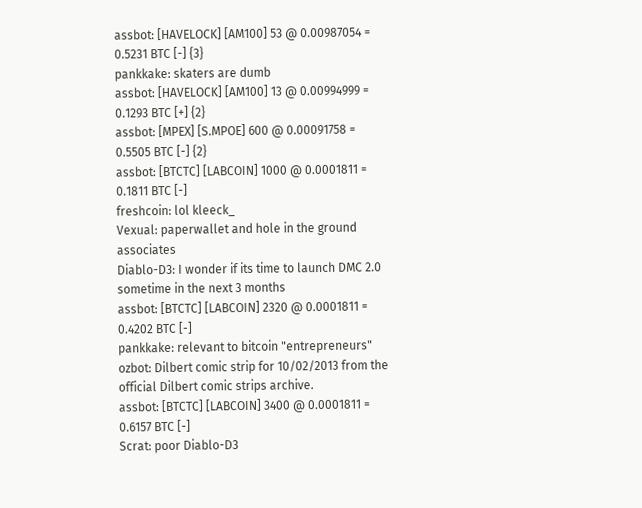assbot: [HAVELOCK] [AM100] 53 @ 0.00987054 = 0.5231 BTC [-] {3}
pankkake: skaters are dumb
assbot: [HAVELOCK] [AM100] 13 @ 0.00994999 = 0.1293 BTC [+] {2}
assbot: [MPEX] [S.MPOE] 600 @ 0.00091758 = 0.5505 BTC [-] {2}
assbot: [BTCTC] [LABCOIN] 1000 @ 0.0001811 = 0.1811 BTC [-]
freshcoin: lol kleeck_
Vexual: paperwallet and hole in the ground associates
Diablo-D3: I wonder if its time to launch DMC 2.0 sometime in the next 3 months
assbot: [BTCTC] [LABCOIN] 2320 @ 0.0001811 = 0.4202 BTC [-]
pankkake: relevant to bitcoin "entrepreneurs"
ozbot: Dilbert comic strip for 10/02/2013 from the official Dilbert comic strips archive.
assbot: [BTCTC] [LABCOIN] 3400 @ 0.0001811 = 0.6157 BTC [-]
Scrat: poor Diablo-D3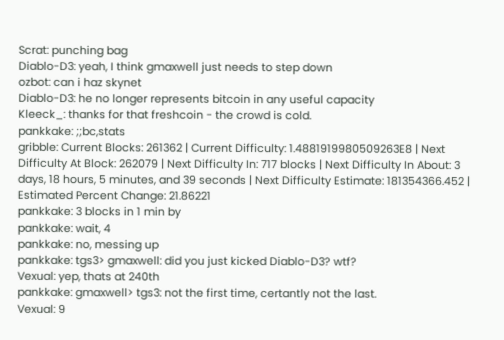Scrat: punching bag
Diablo-D3: yeah, I think gmaxwell just needs to step down
ozbot: can i haz skynet
Diablo-D3: he no longer represents bitcoin in any useful capacity
Kleeck_: thanks for that freshcoin - the crowd is cold.
pankkake: ;;bc,stats
gribble: Current Blocks: 261362 | Current Difficulty: 1.4881919980509263E8 | Next Difficulty At Block: 262079 | Next Difficulty In: 717 blocks | Next Difficulty In About: 3 days, 18 hours, 5 minutes, and 39 seconds | Next Difficulty Estimate: 181354366.452 | Estimated Percent Change: 21.86221
pankkake: 3 blocks in 1 min by
pankkake: wait, 4
pankkake: no, messing up
pankkake: tgs3> gmaxwell: did you just kicked Diablo-D3? wtf?
Vexual: yep, thats at 240th
pankkake: gmaxwell> tgs3: not the first time, certantly not the last.
Vexual: 9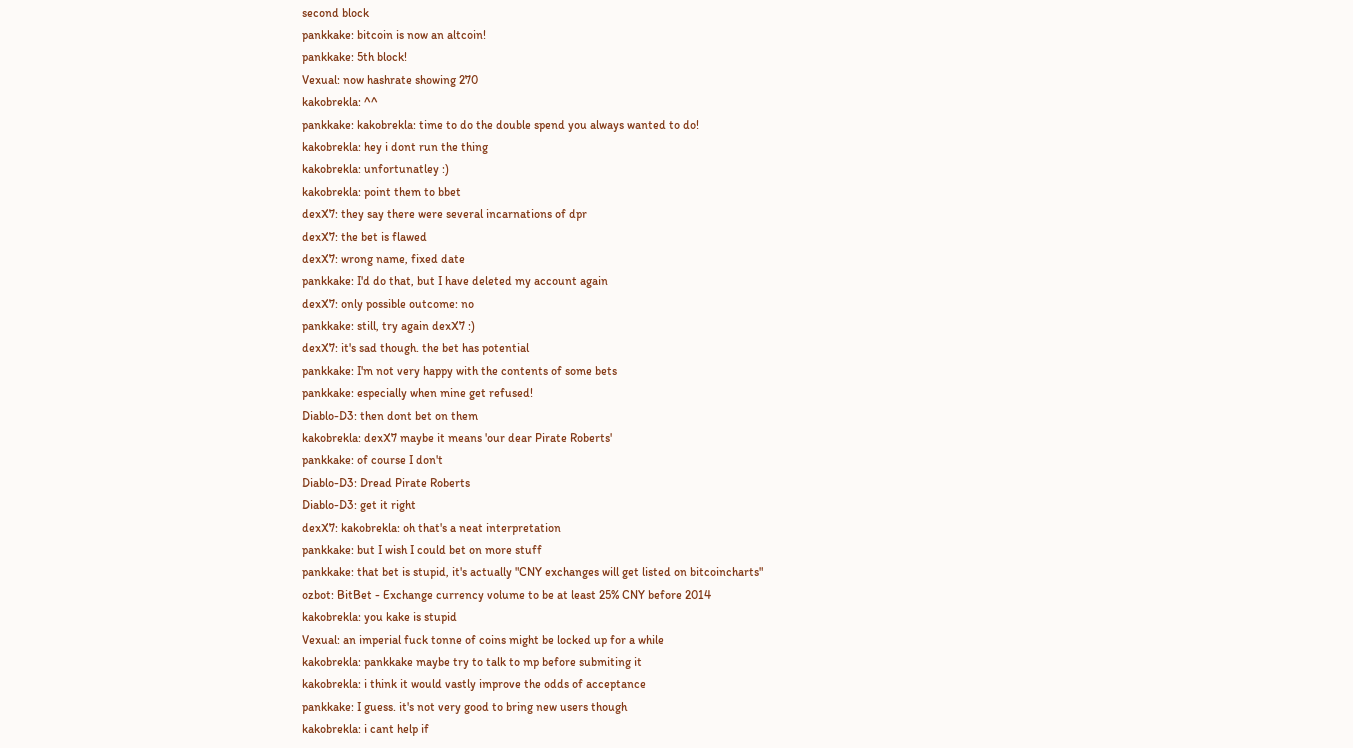second block
pankkake: bitcoin is now an altcoin!
pankkake: 5th block!
Vexual: now hashrate showing 270
kakobrekla: ^^
pankkake: kakobrekla: time to do the double spend you always wanted to do!
kakobrekla: hey i dont run the thing
kakobrekla: unfortunatley :)
kakobrekla: point them to bbet
dexX7: they say there were several incarnations of dpr
dexX7: the bet is flawed
dexX7: wrong name, fixed date
pankkake: I'd do that, but I have deleted my account again
dexX7: only possible outcome: no
pankkake: still, try again dexX7 :)
dexX7: it's sad though. the bet has potential
pankkake: I'm not very happy with the contents of some bets
pankkake: especially when mine get refused!
Diablo-D3: then dont bet on them
kakobrekla: dexX7 maybe it means 'our dear Pirate Roberts'
pankkake: of course I don't
Diablo-D3: Dread Pirate Roberts
Diablo-D3: get it right
dexX7: kakobrekla: oh that's a neat interpretation
pankkake: but I wish I could bet on more stuff
pankkake: that bet is stupid, it's actually "CNY exchanges will get listed on bitcoincharts"
ozbot: BitBet - Exchange currency volume to be at least 25% CNY before 2014
kakobrekla: you kake is stupid
Vexual: an imperial fuck tonne of coins might be locked up for a while
kakobrekla: pankkake maybe try to talk to mp before submiting it
kakobrekla: i think it would vastly improve the odds of acceptance
pankkake: I guess. it's not very good to bring new users though
kakobrekla: i cant help if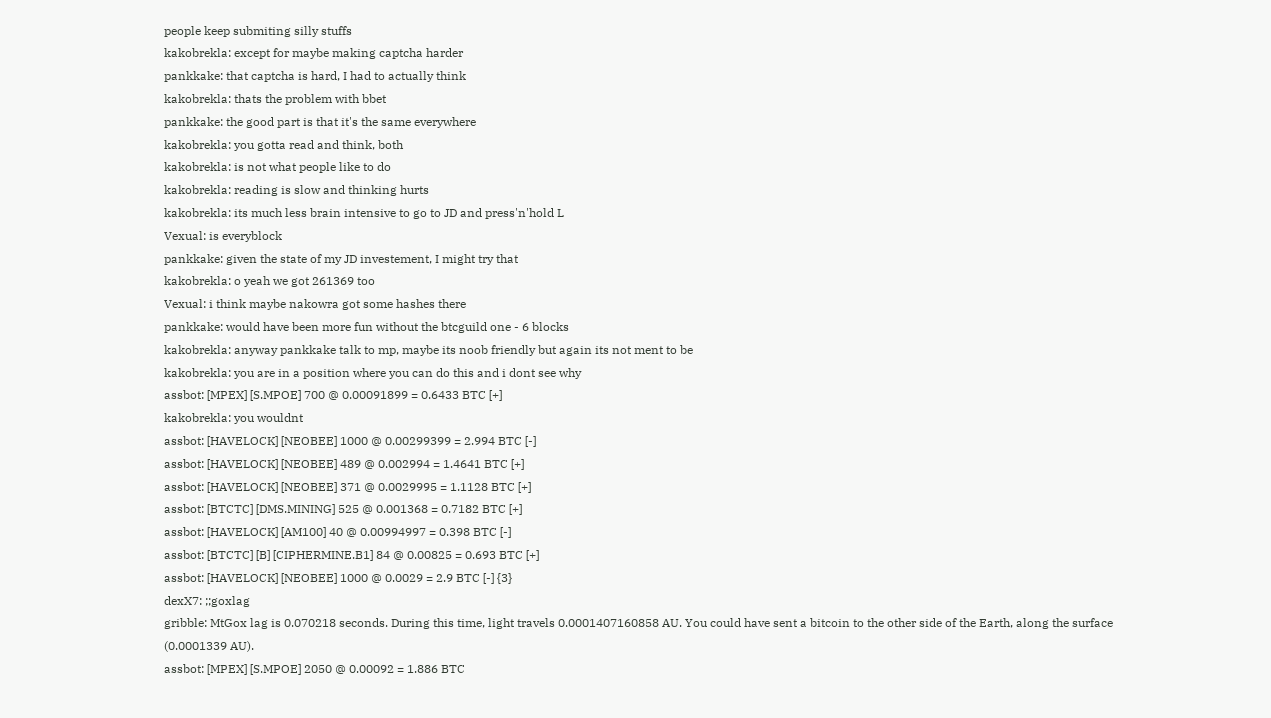people keep submiting silly stuffs
kakobrekla: except for maybe making captcha harder
pankkake: that captcha is hard, I had to actually think
kakobrekla: thats the problem with bbet
pankkake: the good part is that it's the same everywhere
kakobrekla: you gotta read and think, both
kakobrekla: is not what people like to do
kakobrekla: reading is slow and thinking hurts
kakobrekla: its much less brain intensive to go to JD and press'n'hold L
Vexual: is everyblock
pankkake: given the state of my JD investement, I might try that
kakobrekla: o yeah we got 261369 too
Vexual: i think maybe nakowra got some hashes there
pankkake: would have been more fun without the btcguild one - 6 blocks
kakobrekla: anyway pankkake talk to mp, maybe its noob friendly but again its not ment to be
kakobrekla: you are in a position where you can do this and i dont see why
assbot: [MPEX] [S.MPOE] 700 @ 0.00091899 = 0.6433 BTC [+]
kakobrekla: you wouldnt
assbot: [HAVELOCK] [NEOBEE] 1000 @ 0.00299399 = 2.994 BTC [-]
assbot: [HAVELOCK] [NEOBEE] 489 @ 0.002994 = 1.4641 BTC [+]
assbot: [HAVELOCK] [NEOBEE] 371 @ 0.0029995 = 1.1128 BTC [+]
assbot: [BTCTC] [DMS.MINING] 525 @ 0.001368 = 0.7182 BTC [+]
assbot: [HAVELOCK] [AM100] 40 @ 0.00994997 = 0.398 BTC [-]
assbot: [BTCTC] [B] [CIPHERMINE.B1] 84 @ 0.00825 = 0.693 BTC [+]
assbot: [HAVELOCK] [NEOBEE] 1000 @ 0.0029 = 2.9 BTC [-] {3}
dexX7: ;;goxlag
gribble: MtGox lag is 0.070218 seconds. During this time, light travels 0.0001407160858 AU. You could have sent a bitcoin to the other side of the Earth, along the surface (0.0001339 AU).
assbot: [MPEX] [S.MPOE] 2050 @ 0.00092 = 1.886 BTC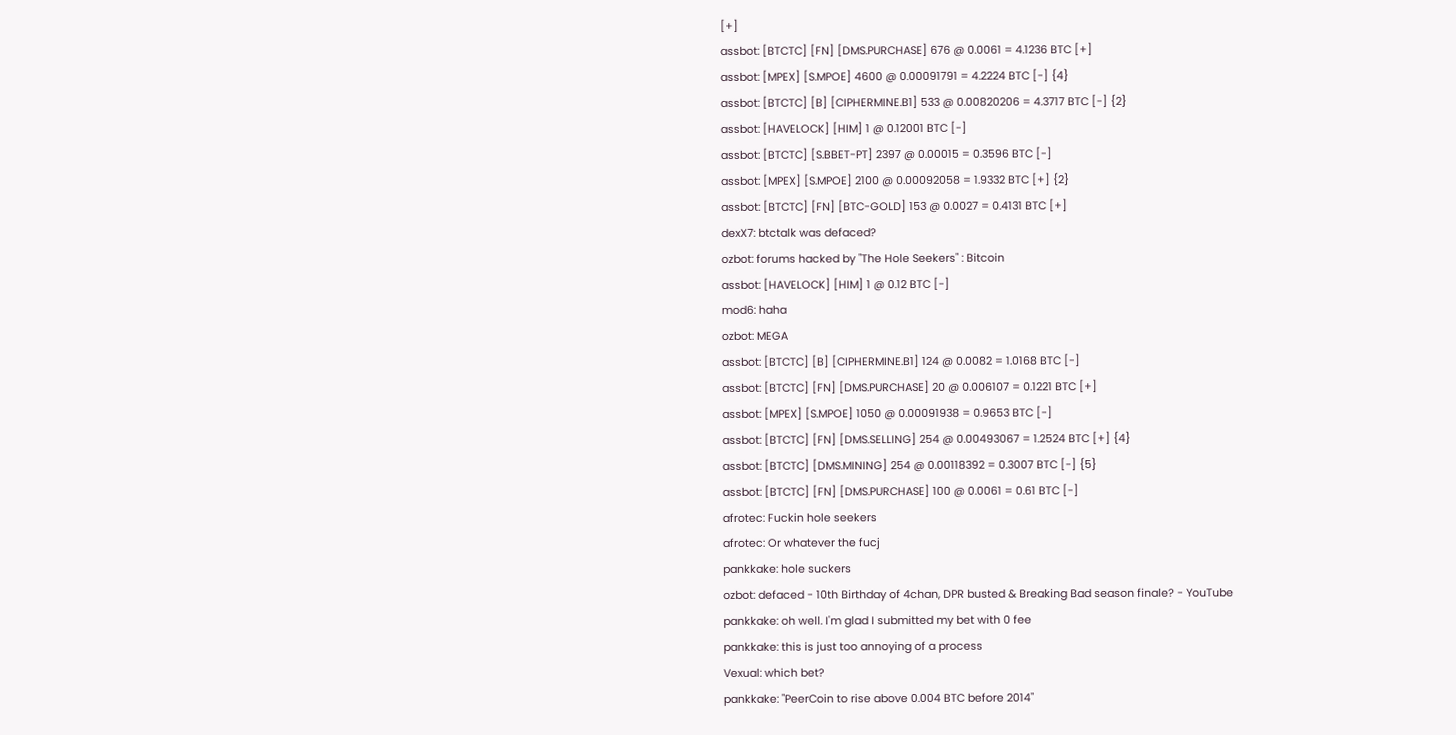[+]
assbot: [BTCTC] [FN] [DMS.PURCHASE] 676 @ 0.0061 = 4.1236 BTC [+]
assbot: [MPEX] [S.MPOE] 4600 @ 0.00091791 = 4.2224 BTC [-] {4}
assbot: [BTCTC] [B] [CIPHERMINE.B1] 533 @ 0.00820206 = 4.3717 BTC [-] {2}
assbot: [HAVELOCK] [HIM] 1 @ 0.12001 BTC [-]
assbot: [BTCTC] [S.BBET-PT] 2397 @ 0.00015 = 0.3596 BTC [-]
assbot: [MPEX] [S.MPOE] 2100 @ 0.00092058 = 1.9332 BTC [+] {2}
assbot: [BTCTC] [FN] [BTC-GOLD] 153 @ 0.0027 = 0.4131 BTC [+]
dexX7: btctalk was defaced?
ozbot: forums hacked by "The Hole Seekers" : Bitcoin
assbot: [HAVELOCK] [HIM] 1 @ 0.12 BTC [-]
mod6: haha
ozbot: MEGA
assbot: [BTCTC] [B] [CIPHERMINE.B1] 124 @ 0.0082 = 1.0168 BTC [-]
assbot: [BTCTC] [FN] [DMS.PURCHASE] 20 @ 0.006107 = 0.1221 BTC [+]
assbot: [MPEX] [S.MPOE] 1050 @ 0.00091938 = 0.9653 BTC [-]
assbot: [BTCTC] [FN] [DMS.SELLING] 254 @ 0.00493067 = 1.2524 BTC [+] {4}
assbot: [BTCTC] [DMS.MINING] 254 @ 0.00118392 = 0.3007 BTC [-] {5}
assbot: [BTCTC] [FN] [DMS.PURCHASE] 100 @ 0.0061 = 0.61 BTC [-]
afrotec: Fuckin hole seekers
afrotec: Or whatever the fucj
pankkake: hole suckers
ozbot: defaced - 10th Birthday of 4chan, DPR busted & Breaking Bad season finale? - YouTube
pankkake: oh well. I'm glad I submitted my bet with 0 fee
pankkake: this is just too annoying of a process
Vexual: which bet?
pankkake: "PeerCoin to rise above 0.004 BTC before 2014"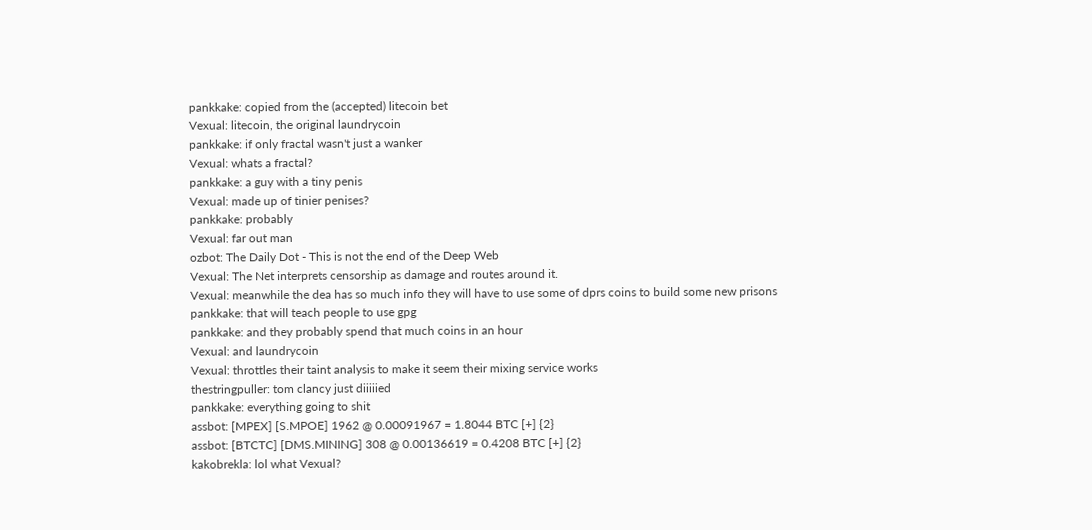pankkake: copied from the (accepted) litecoin bet
Vexual: litecoin, the original laundrycoin
pankkake: if only fractal wasn't just a wanker
Vexual: whats a fractal?
pankkake: a guy with a tiny penis
Vexual: made up of tinier penises?
pankkake: probably
Vexual: far out man
ozbot: The Daily Dot - This is not the end of the Deep Web
Vexual: The Net interprets censorship as damage and routes around it.
Vexual: meanwhile the dea has so much info they will have to use some of dprs coins to build some new prisons
pankkake: that will teach people to use gpg
pankkake: and they probably spend that much coins in an hour
Vexual: and laundrycoin
Vexual: throttles their taint analysis to make it seem their mixing service works
thestringpuller: tom clancy just diiiiied
pankkake: everything going to shit
assbot: [MPEX] [S.MPOE] 1962 @ 0.00091967 = 1.8044 BTC [+] {2}
assbot: [BTCTC] [DMS.MINING] 308 @ 0.00136619 = 0.4208 BTC [+] {2}
kakobrekla: lol what Vexual?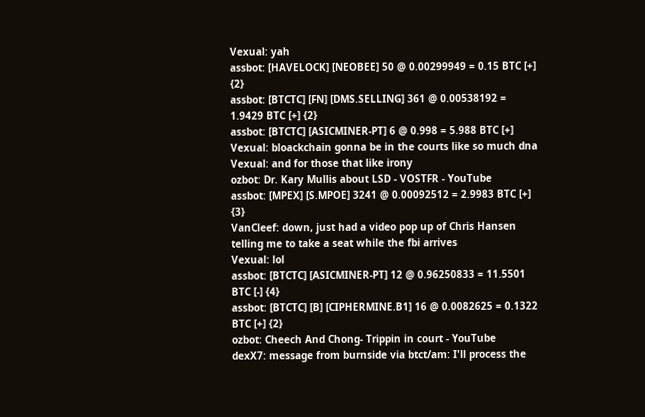Vexual: yah
assbot: [HAVELOCK] [NEOBEE] 50 @ 0.00299949 = 0.15 BTC [+] {2}
assbot: [BTCTC] [FN] [DMS.SELLING] 361 @ 0.00538192 = 1.9429 BTC [+] {2}
assbot: [BTCTC] [ASICMINER-PT] 6 @ 0.998 = 5.988 BTC [+]
Vexual: bloackchain gonna be in the courts like so much dna
Vexual: and for those that like irony
ozbot: Dr. Kary Mullis about LSD - VOSTFR - YouTube
assbot: [MPEX] [S.MPOE] 3241 @ 0.00092512 = 2.9983 BTC [+] {3}
VanCleef: down, just had a video pop up of Chris Hansen telling me to take a seat while the fbi arrives
Vexual: lol
assbot: [BTCTC] [ASICMINER-PT] 12 @ 0.96250833 = 11.5501 BTC [-] {4}
assbot: [BTCTC] [B] [CIPHERMINE.B1] 16 @ 0.0082625 = 0.1322 BTC [+] {2}
ozbot: Cheech And Chong- Trippin in court - YouTube
dexX7: message from burnside via btct/am: I'll process the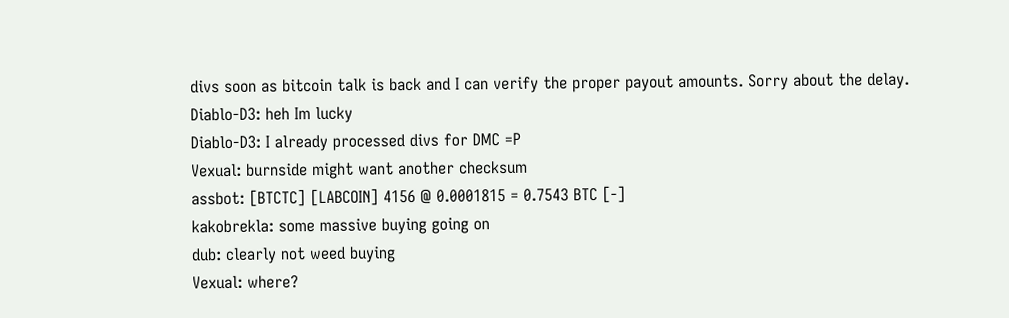divs soon as bitcoin talk is back and I can verify the proper payout amounts. Sorry about the delay.
Diablo-D3: heh Im lucky
Diablo-D3: I already processed divs for DMC =P
Vexual: burnside might want another checksum
assbot: [BTCTC] [LABCOIN] 4156 @ 0.0001815 = 0.7543 BTC [-]
kakobrekla: some massive buying going on
dub: clearly not weed buying
Vexual: where?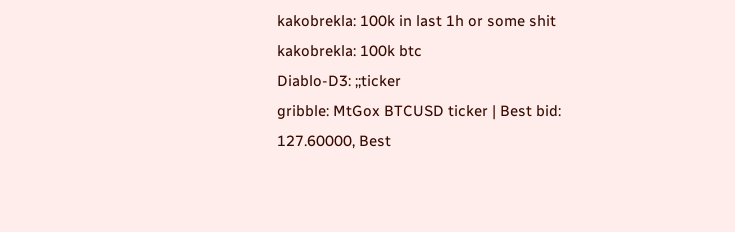kakobrekla: 100k in last 1h or some shit
kakobrekla: 100k btc
Diablo-D3: ;;ticker
gribble: MtGox BTCUSD ticker | Best bid: 127.60000, Best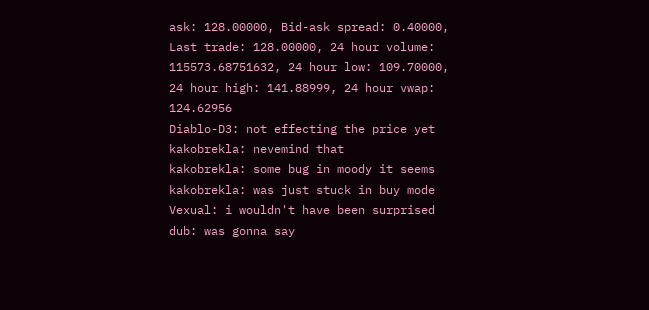ask: 128.00000, Bid-ask spread: 0.40000, Last trade: 128.00000, 24 hour volume: 115573.68751632, 24 hour low: 109.70000, 24 hour high: 141.88999, 24 hour vwap: 124.62956
Diablo-D3: not effecting the price yet
kakobrekla: nevemind that
kakobrekla: some bug in moody it seems
kakobrekla: was just stuck in buy mode
Vexual: i wouldn't have been surprised
dub: was gonna say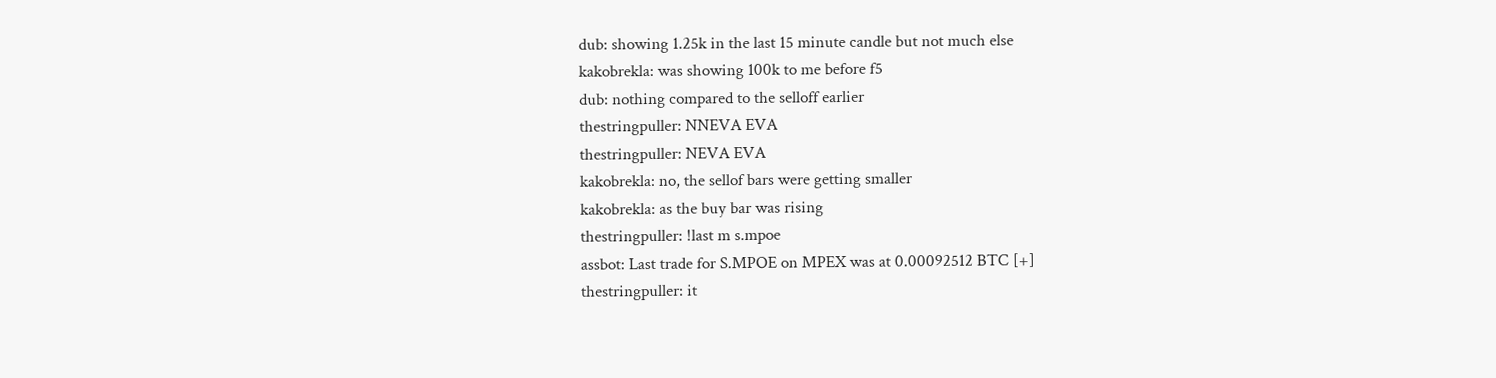dub: showing 1.25k in the last 15 minute candle but not much else
kakobrekla: was showing 100k to me before f5
dub: nothing compared to the selloff earlier
thestringpuller: NNEVA EVA
thestringpuller: NEVA EVA
kakobrekla: no, the sellof bars were getting smaller
kakobrekla: as the buy bar was rising
thestringpuller: !last m s.mpoe
assbot: Last trade for S.MPOE on MPEX was at 0.00092512 BTC [+]
thestringpuller: it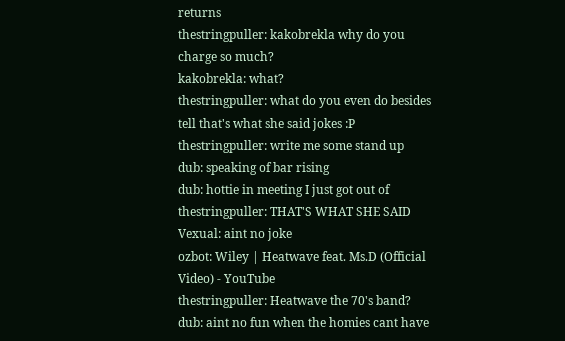returns
thestringpuller: kakobrekla why do you charge so much?
kakobrekla: what?
thestringpuller: what do you even do besides tell that's what she said jokes :P
thestringpuller: write me some stand up
dub: speaking of bar rising
dub: hottie in meeting I just got out of
thestringpuller: THAT'S WHAT SHE SAID
Vexual: aint no joke
ozbot: Wiley | Heatwave feat. Ms.D (Official Video) - YouTube
thestringpuller: Heatwave the 70's band?
dub: aint no fun when the homies cant have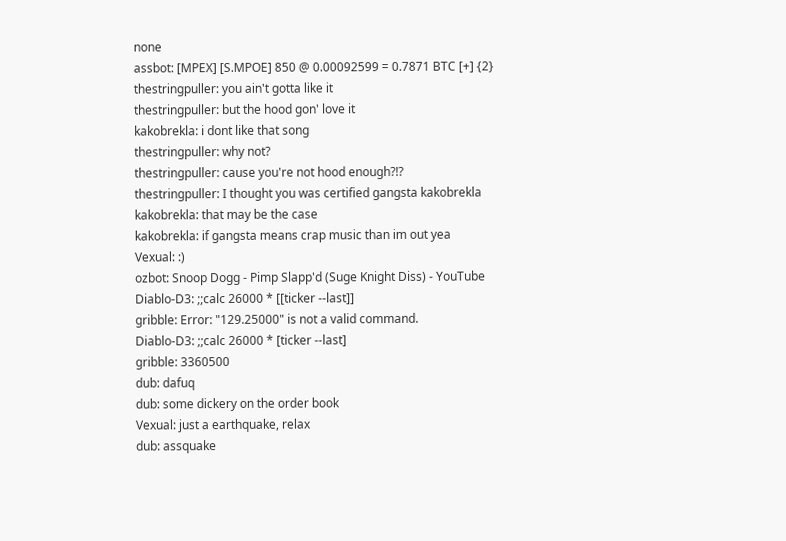none
assbot: [MPEX] [S.MPOE] 850 @ 0.00092599 = 0.7871 BTC [+] {2}
thestringpuller: you ain't gotta like it
thestringpuller: but the hood gon' love it
kakobrekla: i dont like that song
thestringpuller: why not?
thestringpuller: cause you're not hood enough?!?
thestringpuller: I thought you was certified gangsta kakobrekla
kakobrekla: that may be the case
kakobrekla: if gangsta means crap music than im out yea
Vexual: :)
ozbot: Snoop Dogg - Pimp Slapp'd (Suge Knight Diss) - YouTube
Diablo-D3: ;;calc 26000 * [[ticker --last]]
gribble: Error: "129.25000" is not a valid command.
Diablo-D3: ;;calc 26000 * [ticker --last]
gribble: 3360500
dub: dafuq
dub: some dickery on the order book
Vexual: just a earthquake, relax
dub: assquake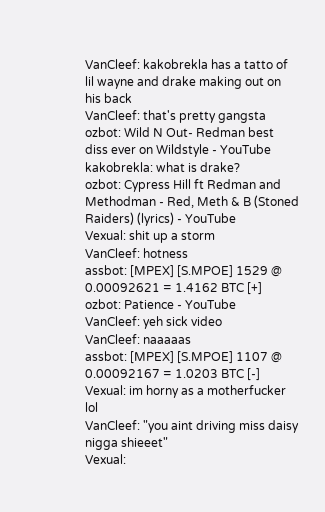VanCleef: kakobrekla has a tatto of lil wayne and drake making out on his back
VanCleef: that's pretty gangsta
ozbot: Wild N Out- Redman best diss ever on Wildstyle - YouTube
kakobrekla: what is drake?
ozbot: Cypress Hill ft Redman and Methodman - Red, Meth & B (Stoned Raiders) (lyrics) - YouTube
Vexual: shit up a storm
VanCleef: hotness
assbot: [MPEX] [S.MPOE] 1529 @ 0.00092621 = 1.4162 BTC [+]
ozbot: Patience - YouTube
VanCleef: yeh sick video
VanCleef: naaaaas
assbot: [MPEX] [S.MPOE] 1107 @ 0.00092167 = 1.0203 BTC [-]
Vexual: im horny as a motherfucker lol
VanCleef: "you aint driving miss daisy nigga shieeet"
Vexual: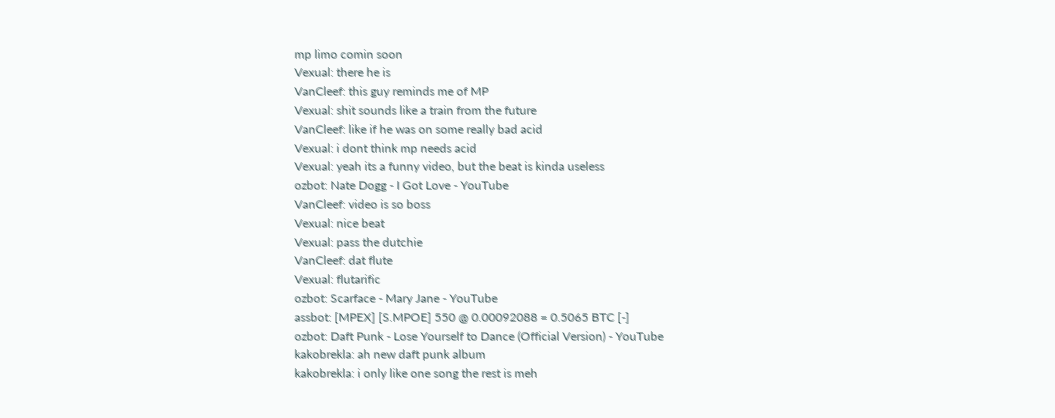mp limo comin soon
Vexual: there he is
VanCleef: this guy reminds me of MP
Vexual: shit sounds like a train from the future
VanCleef: like if he was on some really bad acid
Vexual: i dont think mp needs acid
Vexual: yeah its a funny video, but the beat is kinda useless
ozbot: Nate Dogg - I Got Love - YouTube
VanCleef: video is so boss
Vexual: nice beat
Vexual: pass the dutchie
VanCleef: dat flute
Vexual: flutarific
ozbot: Scarface - Mary Jane - YouTube
assbot: [MPEX] [S.MPOE] 550 @ 0.00092088 = 0.5065 BTC [-]
ozbot: Daft Punk - Lose Yourself to Dance (Official Version) - YouTube
kakobrekla: ah new daft punk album
kakobrekla: i only like one song the rest is meh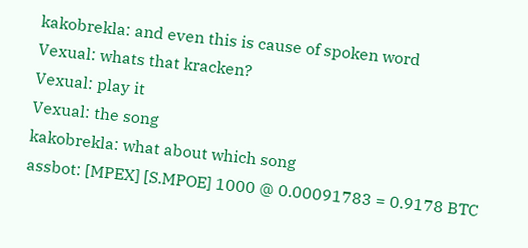kakobrekla: and even this is cause of spoken word
Vexual: whats that kracken?
Vexual: play it
Vexual: the song
kakobrekla: what about which song
assbot: [MPEX] [S.MPOE] 1000 @ 0.00091783 = 0.9178 BTC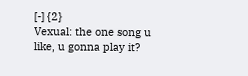[-] {2}
Vexual: the one song u like, u gonna play it?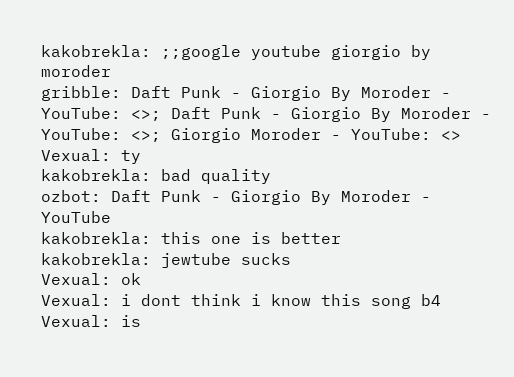kakobrekla: ;;google youtube giorgio by moroder
gribble: Daft Punk - Giorgio By Moroder - YouTube: <>; Daft Punk - Giorgio By Moroder - YouTube: <>; Giorgio Moroder - YouTube: <>
Vexual: ty
kakobrekla: bad quality
ozbot: Daft Punk - Giorgio By Moroder - YouTube
kakobrekla: this one is better
kakobrekla: jewtube sucks
Vexual: ok
Vexual: i dont think i know this song b4
Vexual: is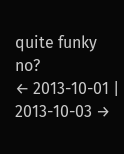quite funky no?
← 2013-10-01 | 2013-10-03 →